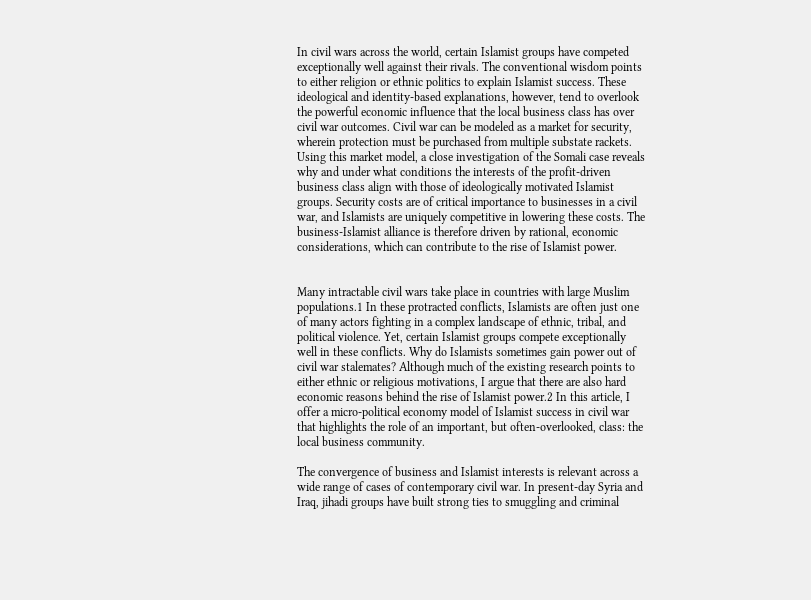In civil wars across the world, certain Islamist groups have competed exceptionally well against their rivals. The conventional wisdom points to either religion or ethnic politics to explain Islamist success. These ideological and identity-based explanations, however, tend to overlook the powerful economic influence that the local business class has over civil war outcomes. Civil war can be modeled as a market for security, wherein protection must be purchased from multiple substate rackets. Using this market model, a close investigation of the Somali case reveals why and under what conditions the interests of the profit-driven business class align with those of ideologically motivated Islamist groups. Security costs are of critical importance to businesses in a civil war, and Islamists are uniquely competitive in lowering these costs. The business-Islamist alliance is therefore driven by rational, economic considerations, which can contribute to the rise of Islamist power.


Many intractable civil wars take place in countries with large Muslim populations.1 In these protracted conflicts, Islamists are often just one of many actors fighting in a complex landscape of ethnic, tribal, and political violence. Yet, certain Islamist groups compete exceptionally well in these conflicts. Why do Islamists sometimes gain power out of civil war stalemates? Although much of the existing research points to either ethnic or religious motivations, I argue that there are also hard economic reasons behind the rise of Islamist power.2 In this article, I offer a micro-political economy model of Islamist success in civil war that highlights the role of an important, but often-overlooked, class: the local business community.

The convergence of business and Islamist interests is relevant across a wide range of cases of contemporary civil war. In present-day Syria and Iraq, jihadi groups have built strong ties to smuggling and criminal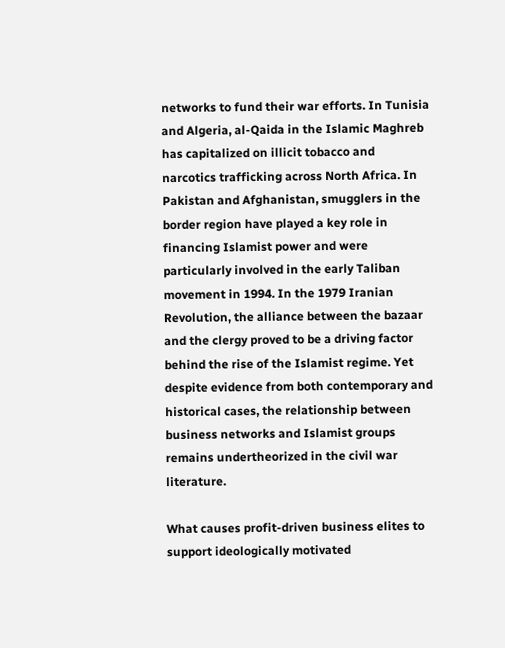networks to fund their war efforts. In Tunisia and Algeria, al-Qaida in the Islamic Maghreb has capitalized on illicit tobacco and narcotics trafficking across North Africa. In Pakistan and Afghanistan, smugglers in the border region have played a key role in financing Islamist power and were particularly involved in the early Taliban movement in 1994. In the 1979 Iranian Revolution, the alliance between the bazaar and the clergy proved to be a driving factor behind the rise of the Islamist regime. Yet despite evidence from both contemporary and historical cases, the relationship between business networks and Islamist groups remains undertheorized in the civil war literature.

What causes profit-driven business elites to support ideologically motivated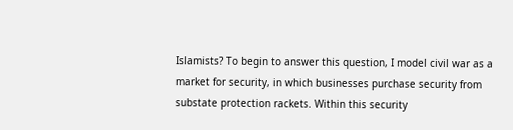Islamists? To begin to answer this question, I model civil war as a market for security, in which businesses purchase security from substate protection rackets. Within this security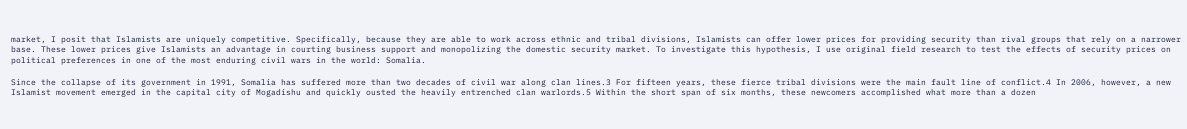market, I posit that Islamists are uniquely competitive. Specifically, because they are able to work across ethnic and tribal divisions, Islamists can offer lower prices for providing security than rival groups that rely on a narrower base. These lower prices give Islamists an advantage in courting business support and monopolizing the domestic security market. To investigate this hypothesis, I use original field research to test the effects of security prices on political preferences in one of the most enduring civil wars in the world: Somalia.

Since the collapse of its government in 1991, Somalia has suffered more than two decades of civil war along clan lines.3 For fifteen years, these fierce tribal divisions were the main fault line of conflict.4 In 2006, however, a new Islamist movement emerged in the capital city of Mogadishu and quickly ousted the heavily entrenched clan warlords.5 Within the short span of six months, these newcomers accomplished what more than a dozen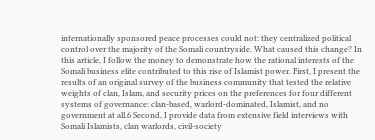internationally sponsored peace processes could not: they centralized political control over the majority of the Somali countryside. What caused this change? In this article, I follow the money to demonstrate how the rational interests of the Somali business elite contributed to this rise of Islamist power. First, I present the results of an original survey of the business community that tested the relative weights of clan, Islam, and security prices on the preferences for four different systems of governance: clan-based, warlord-dominated, Islamist, and no government at all.6 Second, I provide data from extensive field interviews with Somali Islamists, clan warlords, civil-society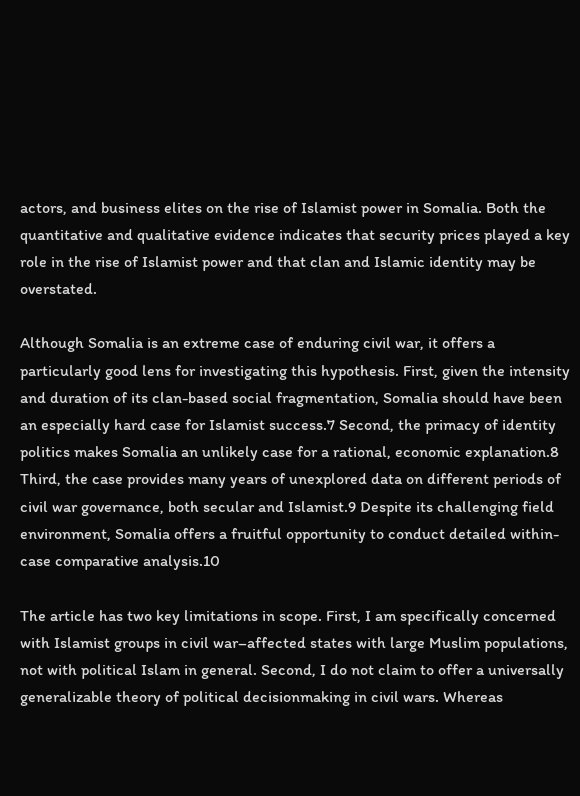actors, and business elites on the rise of Islamist power in Somalia. Both the quantitative and qualitative evidence indicates that security prices played a key role in the rise of Islamist power and that clan and Islamic identity may be overstated.

Although Somalia is an extreme case of enduring civil war, it offers a particularly good lens for investigating this hypothesis. First, given the intensity and duration of its clan-based social fragmentation, Somalia should have been an especially hard case for Islamist success.7 Second, the primacy of identity politics makes Somalia an unlikely case for a rational, economic explanation.8 Third, the case provides many years of unexplored data on different periods of civil war governance, both secular and Islamist.9 Despite its challenging field environment, Somalia offers a fruitful opportunity to conduct detailed within-case comparative analysis.10

The article has two key limitations in scope. First, I am specifically concerned with Islamist groups in civil war–affected states with large Muslim populations, not with political Islam in general. Second, I do not claim to offer a universally generalizable theory of political decisionmaking in civil wars. Whereas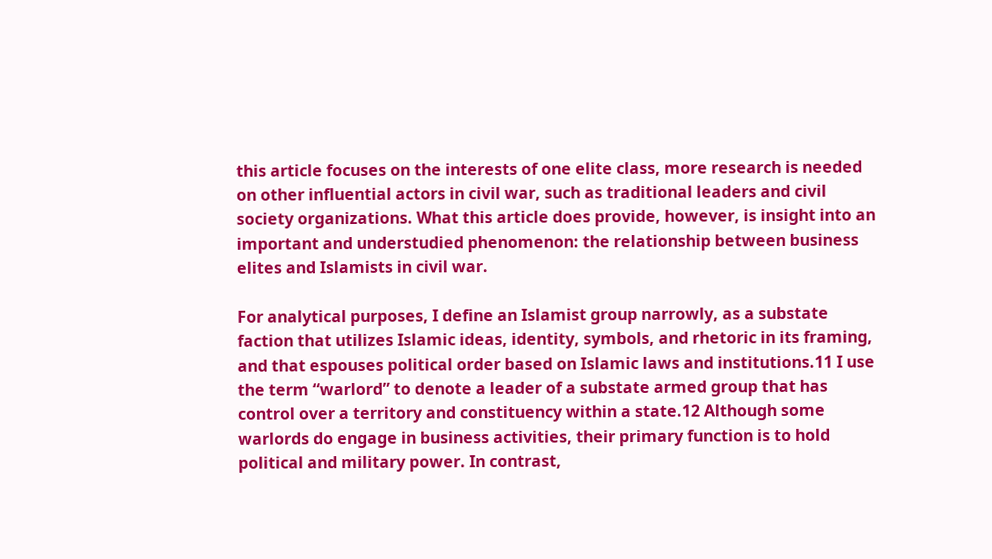this article focuses on the interests of one elite class, more research is needed on other influential actors in civil war, such as traditional leaders and civil society organizations. What this article does provide, however, is insight into an important and understudied phenomenon: the relationship between business elites and Islamists in civil war.

For analytical purposes, I define an Islamist group narrowly, as a substate faction that utilizes Islamic ideas, identity, symbols, and rhetoric in its framing, and that espouses political order based on Islamic laws and institutions.11 I use the term “warlord” to denote a leader of a substate armed group that has control over a territory and constituency within a state.12 Although some warlords do engage in business activities, their primary function is to hold political and military power. In contrast,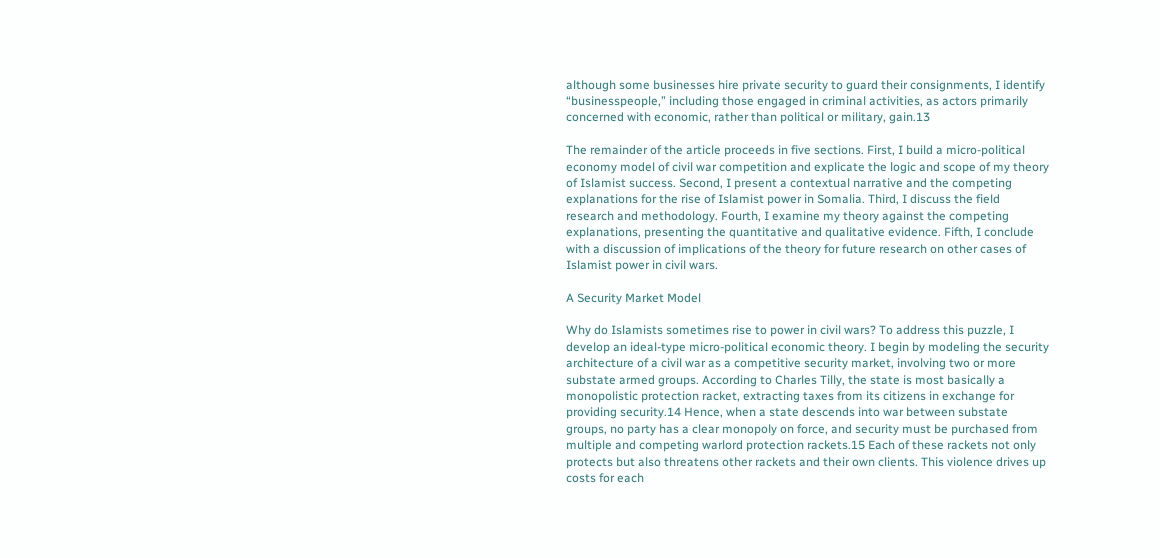although some businesses hire private security to guard their consignments, I identify “businesspeople,” including those engaged in criminal activities, as actors primarily concerned with economic, rather than political or military, gain.13

The remainder of the article proceeds in five sections. First, I build a micro-political economy model of civil war competition and explicate the logic and scope of my theory of Islamist success. Second, I present a contextual narrative and the competing explanations for the rise of Islamist power in Somalia. Third, I discuss the field research and methodology. Fourth, I examine my theory against the competing explanations, presenting the quantitative and qualitative evidence. Fifth, I conclude with a discussion of implications of the theory for future research on other cases of Islamist power in civil wars.

A Security Market Model

Why do Islamists sometimes rise to power in civil wars? To address this puzzle, I develop an ideal-type micro-political economic theory. I begin by modeling the security architecture of a civil war as a competitive security market, involving two or more substate armed groups. According to Charles Tilly, the state is most basically a monopolistic protection racket, extracting taxes from its citizens in exchange for providing security.14 Hence, when a state descends into war between substate groups, no party has a clear monopoly on force, and security must be purchased from multiple and competing warlord protection rackets.15 Each of these rackets not only protects but also threatens other rackets and their own clients. This violence drives up costs for each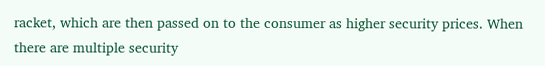racket, which are then passed on to the consumer as higher security prices. When there are multiple security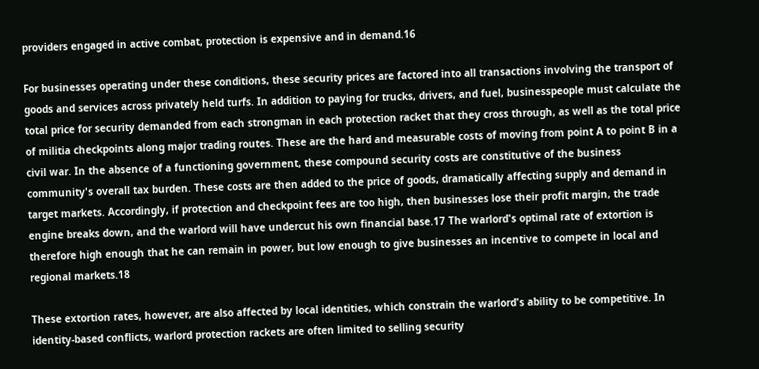providers engaged in active combat, protection is expensive and in demand.16

For businesses operating under these conditions, these security prices are factored into all transactions involving the transport of goods and services across privately held turfs. In addition to paying for trucks, drivers, and fuel, businesspeople must calculate the total price for security demanded from each strongman in each protection racket that they cross through, as well as the total price of militia checkpoints along major trading routes. These are the hard and measurable costs of moving from point A to point B in a civil war. In the absence of a functioning government, these compound security costs are constitutive of the business community's overall tax burden. These costs are then added to the price of goods, dramatically affecting supply and demand in target markets. Accordingly, if protection and checkpoint fees are too high, then businesses lose their profit margin, the trade engine breaks down, and the warlord will have undercut his own financial base.17 The warlord's optimal rate of extortion is therefore high enough that he can remain in power, but low enough to give businesses an incentive to compete in local and regional markets.18

These extortion rates, however, are also affected by local identities, which constrain the warlord's ability to be competitive. In identity-based conflicts, warlord protection rackets are often limited to selling security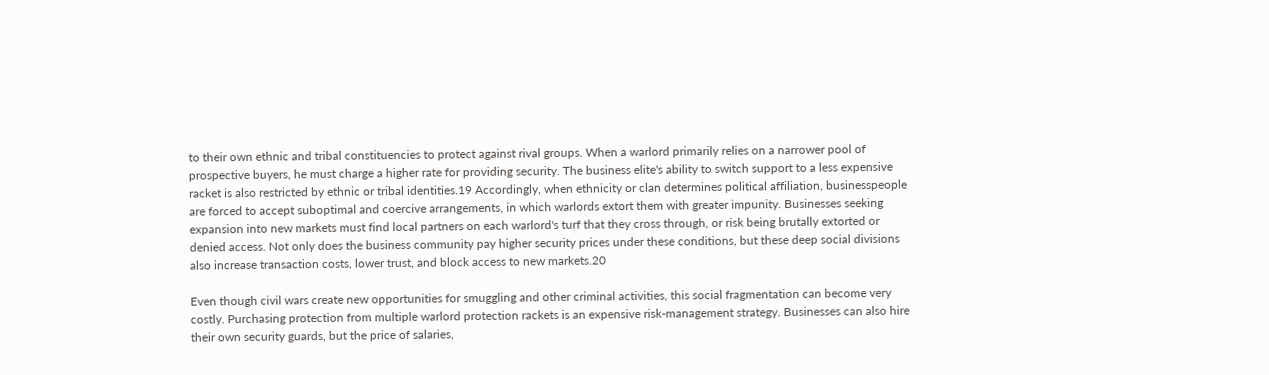to their own ethnic and tribal constituencies to protect against rival groups. When a warlord primarily relies on a narrower pool of prospective buyers, he must charge a higher rate for providing security. The business elite's ability to switch support to a less expensive racket is also restricted by ethnic or tribal identities.19 Accordingly, when ethnicity or clan determines political affiliation, businesspeople are forced to accept suboptimal and coercive arrangements, in which warlords extort them with greater impunity. Businesses seeking expansion into new markets must find local partners on each warlord's turf that they cross through, or risk being brutally extorted or denied access. Not only does the business community pay higher security prices under these conditions, but these deep social divisions also increase transaction costs, lower trust, and block access to new markets.20

Even though civil wars create new opportunities for smuggling and other criminal activities, this social fragmentation can become very costly. Purchasing protection from multiple warlord protection rackets is an expensive risk-management strategy. Businesses can also hire their own security guards, but the price of salaries,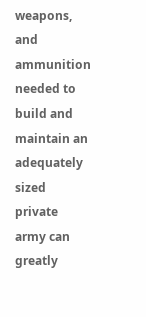weapons, and ammunition needed to build and maintain an adequately sized private army can greatly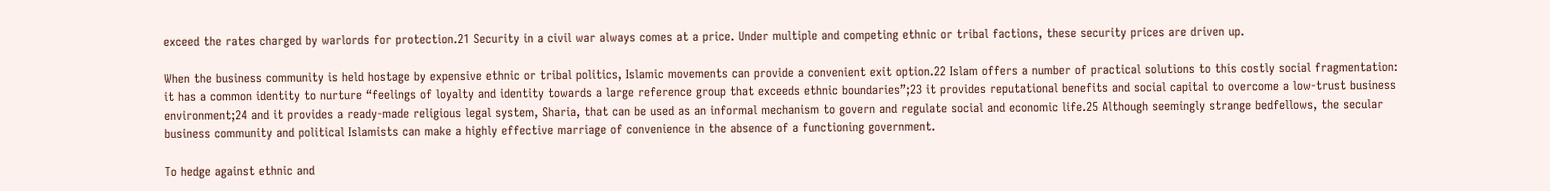exceed the rates charged by warlords for protection.21 Security in a civil war always comes at a price. Under multiple and competing ethnic or tribal factions, these security prices are driven up.

When the business community is held hostage by expensive ethnic or tribal politics, Islamic movements can provide a convenient exit option.22 Islam offers a number of practical solutions to this costly social fragmentation: it has a common identity to nurture “feelings of loyalty and identity towards a large reference group that exceeds ethnic boundaries”;23 it provides reputational benefits and social capital to overcome a low-trust business environment;24 and it provides a ready-made religious legal system, Sharia, that can be used as an informal mechanism to govern and regulate social and economic life.25 Although seemingly strange bedfellows, the secular business community and political Islamists can make a highly effective marriage of convenience in the absence of a functioning government.

To hedge against ethnic and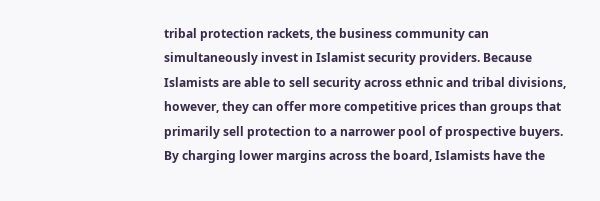tribal protection rackets, the business community can simultaneously invest in Islamist security providers. Because Islamists are able to sell security across ethnic and tribal divisions, however, they can offer more competitive prices than groups that primarily sell protection to a narrower pool of prospective buyers. By charging lower margins across the board, Islamists have the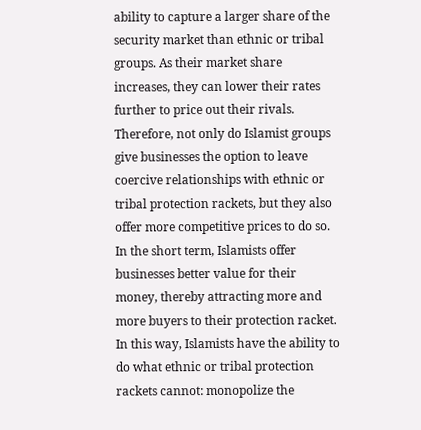ability to capture a larger share of the security market than ethnic or tribal groups. As their market share increases, they can lower their rates further to price out their rivals. Therefore, not only do Islamist groups give businesses the option to leave coercive relationships with ethnic or tribal protection rackets, but they also offer more competitive prices to do so. In the short term, Islamists offer businesses better value for their money, thereby attracting more and more buyers to their protection racket. In this way, Islamists have the ability to do what ethnic or tribal protection rackets cannot: monopolize the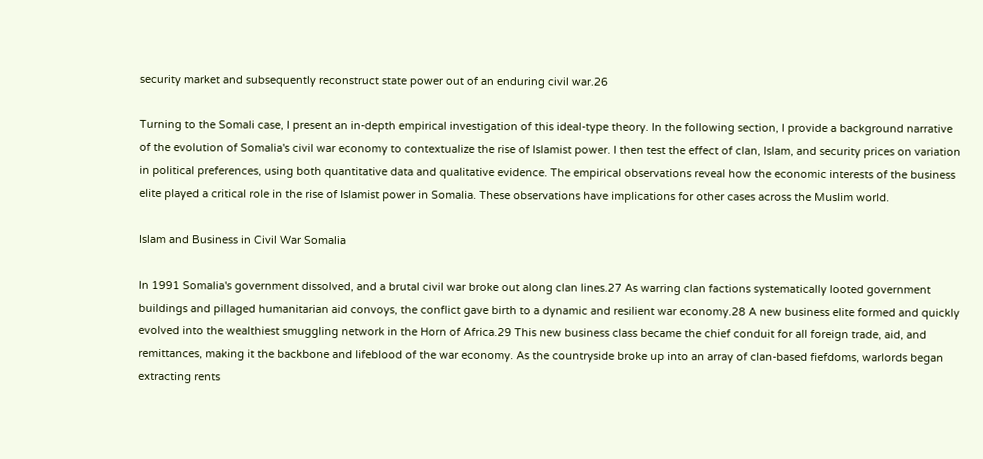security market and subsequently reconstruct state power out of an enduring civil war.26

Turning to the Somali case, I present an in-depth empirical investigation of this ideal-type theory. In the following section, I provide a background narrative of the evolution of Somalia's civil war economy to contextualize the rise of Islamist power. I then test the effect of clan, Islam, and security prices on variation in political preferences, using both quantitative data and qualitative evidence. The empirical observations reveal how the economic interests of the business elite played a critical role in the rise of Islamist power in Somalia. These observations have implications for other cases across the Muslim world.

Islam and Business in Civil War Somalia

In 1991 Somalia's government dissolved, and a brutal civil war broke out along clan lines.27 As warring clan factions systematically looted government buildings and pillaged humanitarian aid convoys, the conflict gave birth to a dynamic and resilient war economy.28 A new business elite formed and quickly evolved into the wealthiest smuggling network in the Horn of Africa.29 This new business class became the chief conduit for all foreign trade, aid, and remittances, making it the backbone and lifeblood of the war economy. As the countryside broke up into an array of clan-based fiefdoms, warlords began extracting rents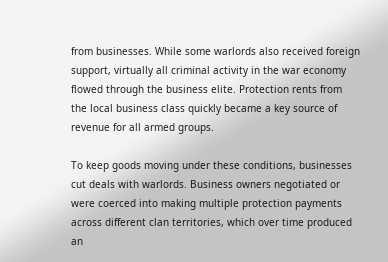from businesses. While some warlords also received foreign support, virtually all criminal activity in the war economy flowed through the business elite. Protection rents from the local business class quickly became a key source of revenue for all armed groups.

To keep goods moving under these conditions, businesses cut deals with warlords. Business owners negotiated or were coerced into making multiple protection payments across different clan territories, which over time produced an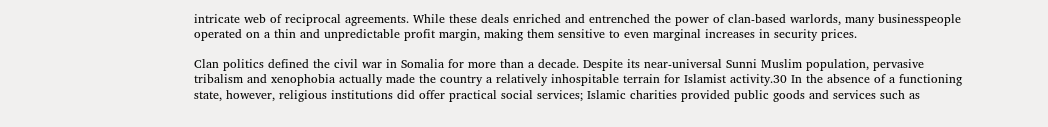intricate web of reciprocal agreements. While these deals enriched and entrenched the power of clan-based warlords, many businesspeople operated on a thin and unpredictable profit margin, making them sensitive to even marginal increases in security prices.

Clan politics defined the civil war in Somalia for more than a decade. Despite its near-universal Sunni Muslim population, pervasive tribalism and xenophobia actually made the country a relatively inhospitable terrain for Islamist activity.30 In the absence of a functioning state, however, religious institutions did offer practical social services; Islamic charities provided public goods and services such as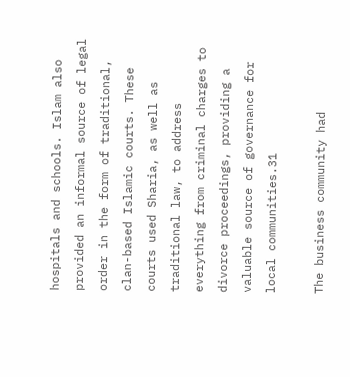hospitals and schools. Islam also provided an informal source of legal order in the form of traditional, clan-based Islamic courts. These courts used Sharia, as well as traditional law, to address everything from criminal charges to divorce proceedings, providing a valuable source of governance for local communities.31

The business community had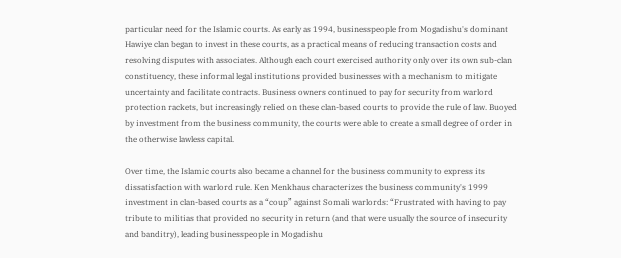particular need for the Islamic courts. As early as 1994, businesspeople from Mogadishu's dominant Hawiye clan began to invest in these courts, as a practical means of reducing transaction costs and resolving disputes with associates. Although each court exercised authority only over its own sub-clan constituency, these informal legal institutions provided businesses with a mechanism to mitigate uncertainty and facilitate contracts. Business owners continued to pay for security from warlord protection rackets, but increasingly relied on these clan-based courts to provide the rule of law. Buoyed by investment from the business community, the courts were able to create a small degree of order in the otherwise lawless capital.

Over time, the Islamic courts also became a channel for the business community to express its dissatisfaction with warlord rule. Ken Menkhaus characterizes the business community's 1999 investment in clan-based courts as a “coup” against Somali warlords: “Frustrated with having to pay tribute to militias that provided no security in return (and that were usually the source of insecurity and banditry), leading businesspeople in Mogadishu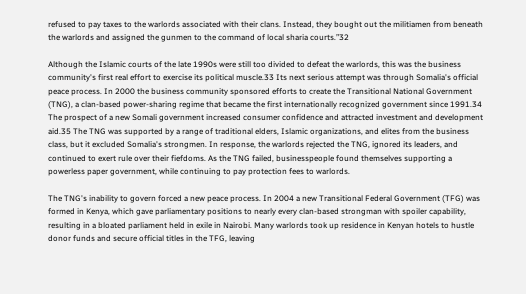refused to pay taxes to the warlords associated with their clans. Instead, they bought out the militiamen from beneath the warlords and assigned the gunmen to the command of local sharia courts.”32

Although the Islamic courts of the late 1990s were still too divided to defeat the warlords, this was the business community's first real effort to exercise its political muscle.33 Its next serious attempt was through Somalia's official peace process. In 2000 the business community sponsored efforts to create the Transitional National Government (TNG), a clan-based power-sharing regime that became the first internationally recognized government since 1991.34 The prospect of a new Somali government increased consumer confidence and attracted investment and development aid.35 The TNG was supported by a range of traditional elders, Islamic organizations, and elites from the business class, but it excluded Somalia's strongmen. In response, the warlords rejected the TNG, ignored its leaders, and continued to exert rule over their fiefdoms. As the TNG failed, businesspeople found themselves supporting a powerless paper government, while continuing to pay protection fees to warlords.

The TNG's inability to govern forced a new peace process. In 2004 a new Transitional Federal Government (TFG) was formed in Kenya, which gave parliamentary positions to nearly every clan-based strongman with spoiler capability, resulting in a bloated parliament held in exile in Nairobi. Many warlords took up residence in Kenyan hotels to hustle donor funds and secure official titles in the TFG, leaving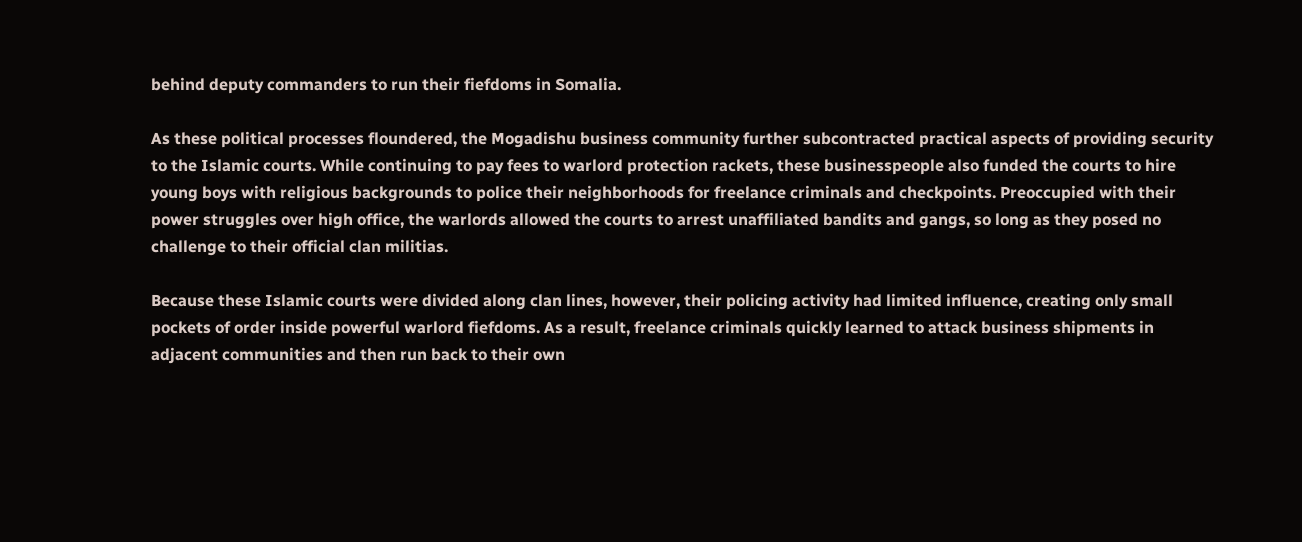behind deputy commanders to run their fiefdoms in Somalia.

As these political processes floundered, the Mogadishu business community further subcontracted practical aspects of providing security to the Islamic courts. While continuing to pay fees to warlord protection rackets, these businesspeople also funded the courts to hire young boys with religious backgrounds to police their neighborhoods for freelance criminals and checkpoints. Preoccupied with their power struggles over high office, the warlords allowed the courts to arrest unaffiliated bandits and gangs, so long as they posed no challenge to their official clan militias.

Because these Islamic courts were divided along clan lines, however, their policing activity had limited influence, creating only small pockets of order inside powerful warlord fiefdoms. As a result, freelance criminals quickly learned to attack business shipments in adjacent communities and then run back to their own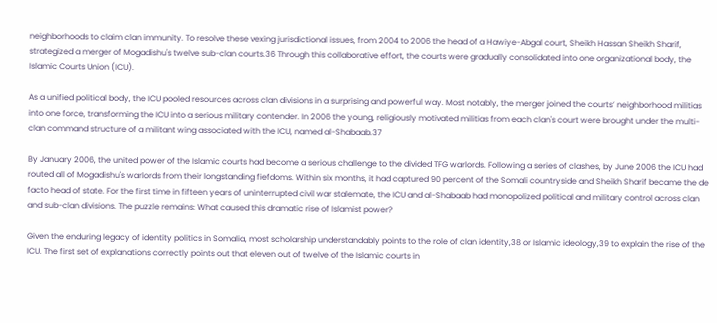neighborhoods to claim clan immunity. To resolve these vexing jurisdictional issues, from 2004 to 2006 the head of a Hawiye-Abgal court, Sheikh Hassan Sheikh Sharif, strategized a merger of Mogadishu's twelve sub-clan courts.36 Through this collaborative effort, the courts were gradually consolidated into one organizational body, the Islamic Courts Union (ICU).

As a unified political body, the ICU pooled resources across clan divisions in a surprising and powerful way. Most notably, the merger joined the courts’ neighborhood militias into one force, transforming the ICU into a serious military contender. In 2006 the young, religiously motivated militias from each clan's court were brought under the multi-clan command structure of a militant wing associated with the ICU, named al-Shabaab.37

By January 2006, the united power of the Islamic courts had become a serious challenge to the divided TFG warlords. Following a series of clashes, by June 2006 the ICU had routed all of Mogadishu's warlords from their longstanding fiefdoms. Within six months, it had captured 90 percent of the Somali countryside and Sheikh Sharif became the de facto head of state. For the first time in fifteen years of uninterrupted civil war stalemate, the ICU and al-Shabaab had monopolized political and military control across clan and sub-clan divisions. The puzzle remains: What caused this dramatic rise of Islamist power?

Given the enduring legacy of identity politics in Somalia, most scholarship understandably points to the role of clan identity,38 or Islamic ideology,39 to explain the rise of the ICU. The first set of explanations correctly points out that eleven out of twelve of the Islamic courts in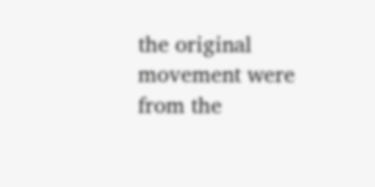the original movement were from the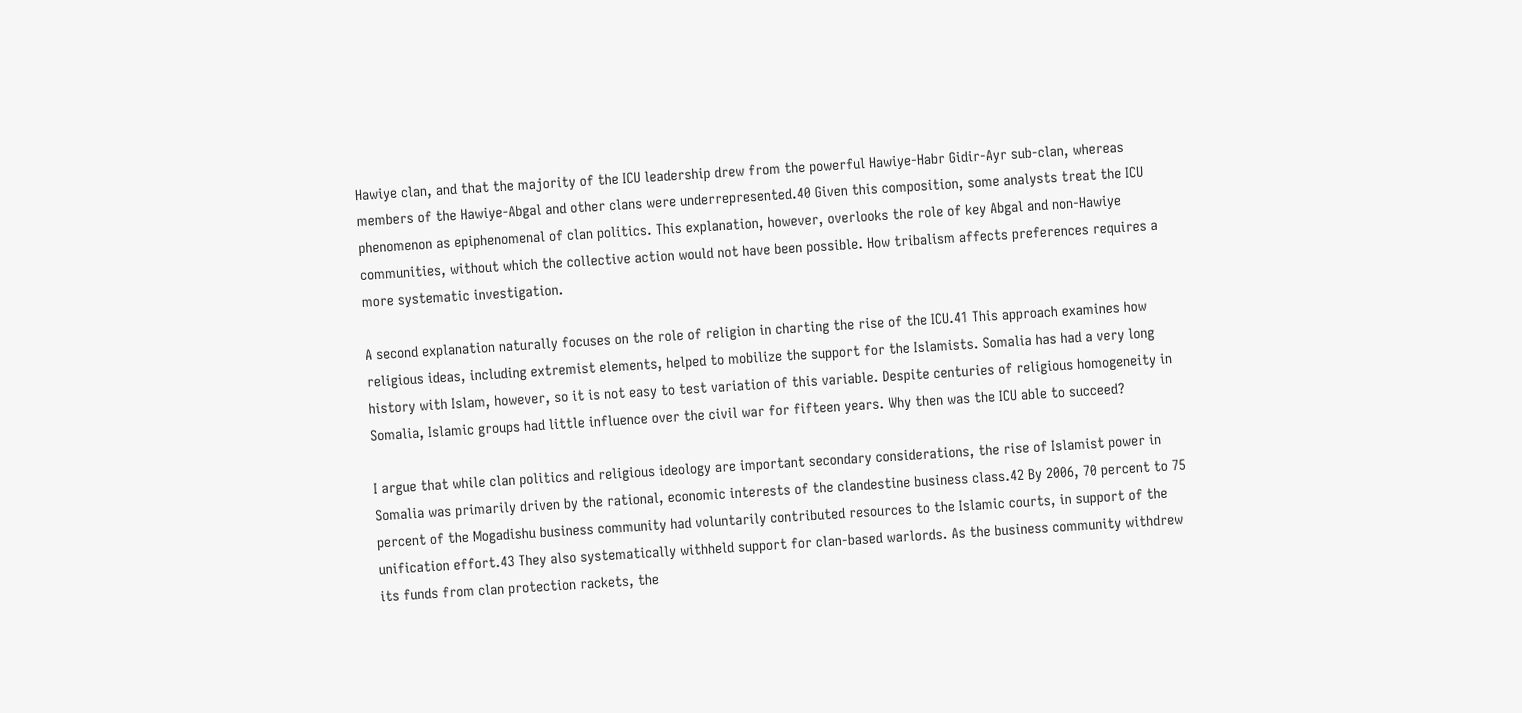Hawiye clan, and that the majority of the ICU leadership drew from the powerful Hawiye-Habr Gidir-Ayr sub-clan, whereas members of the Hawiye-Abgal and other clans were underrepresented.40 Given this composition, some analysts treat the ICU phenomenon as epiphenomenal of clan politics. This explanation, however, overlooks the role of key Abgal and non-Hawiye communities, without which the collective action would not have been possible. How tribalism affects preferences requires a more systematic investigation.

A second explanation naturally focuses on the role of religion in charting the rise of the ICU.41 This approach examines how religious ideas, including extremist elements, helped to mobilize the support for the Islamists. Somalia has had a very long history with Islam, however, so it is not easy to test variation of this variable. Despite centuries of religious homogeneity in Somalia, Islamic groups had little influence over the civil war for fifteen years. Why then was the ICU able to succeed?

I argue that while clan politics and religious ideology are important secondary considerations, the rise of Islamist power in Somalia was primarily driven by the rational, economic interests of the clandestine business class.42 By 2006, 70 percent to 75 percent of the Mogadishu business community had voluntarily contributed resources to the Islamic courts, in support of the unification effort.43 They also systematically withheld support for clan-based warlords. As the business community withdrew its funds from clan protection rackets, the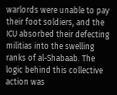warlords were unable to pay their foot soldiers, and the ICU absorbed their defecting militias into the swelling ranks of al-Shabaab. The logic behind this collective action was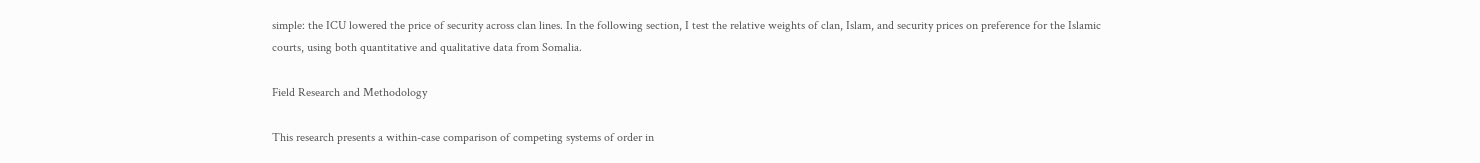simple: the ICU lowered the price of security across clan lines. In the following section, I test the relative weights of clan, Islam, and security prices on preference for the Islamic courts, using both quantitative and qualitative data from Somalia.

Field Research and Methodology

This research presents a within-case comparison of competing systems of order in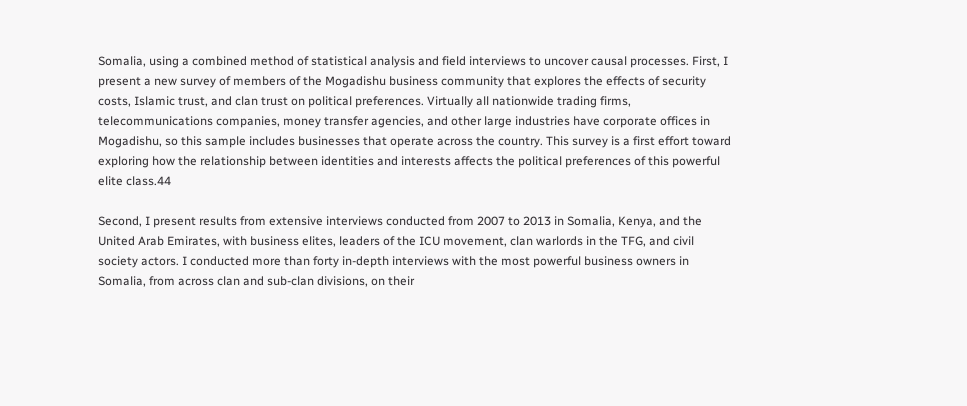Somalia, using a combined method of statistical analysis and field interviews to uncover causal processes. First, I present a new survey of members of the Mogadishu business community that explores the effects of security costs, Islamic trust, and clan trust on political preferences. Virtually all nationwide trading firms, telecommunications companies, money transfer agencies, and other large industries have corporate offices in Mogadishu, so this sample includes businesses that operate across the country. This survey is a first effort toward exploring how the relationship between identities and interests affects the political preferences of this powerful elite class.44

Second, I present results from extensive interviews conducted from 2007 to 2013 in Somalia, Kenya, and the United Arab Emirates, with business elites, leaders of the ICU movement, clan warlords in the TFG, and civil society actors. I conducted more than forty in-depth interviews with the most powerful business owners in Somalia, from across clan and sub-clan divisions, on their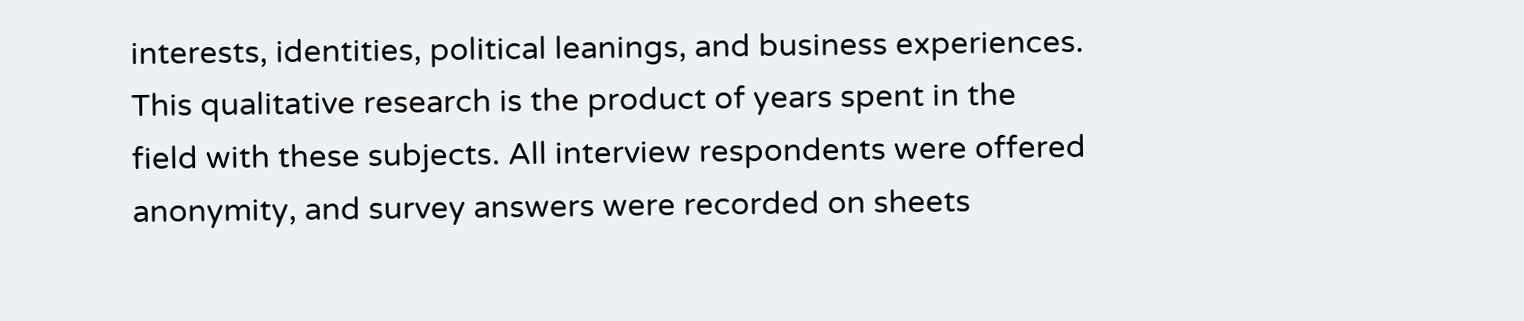interests, identities, political leanings, and business experiences. This qualitative research is the product of years spent in the field with these subjects. All interview respondents were offered anonymity, and survey answers were recorded on sheets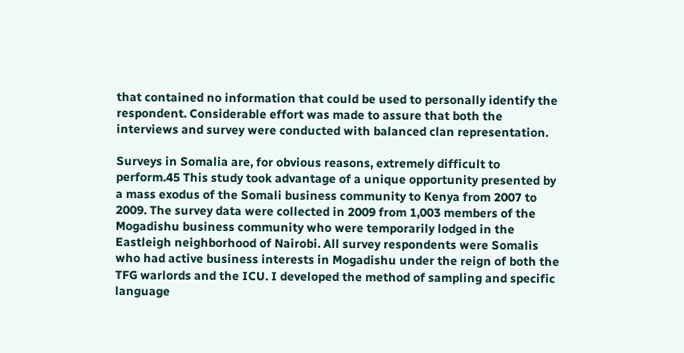that contained no information that could be used to personally identify the respondent. Considerable effort was made to assure that both the interviews and survey were conducted with balanced clan representation.

Surveys in Somalia are, for obvious reasons, extremely difficult to perform.45 This study took advantage of a unique opportunity presented by a mass exodus of the Somali business community to Kenya from 2007 to 2009. The survey data were collected in 2009 from 1,003 members of the Mogadishu business community who were temporarily lodged in the Eastleigh neighborhood of Nairobi. All survey respondents were Somalis who had active business interests in Mogadishu under the reign of both the TFG warlords and the ICU. I developed the method of sampling and specific language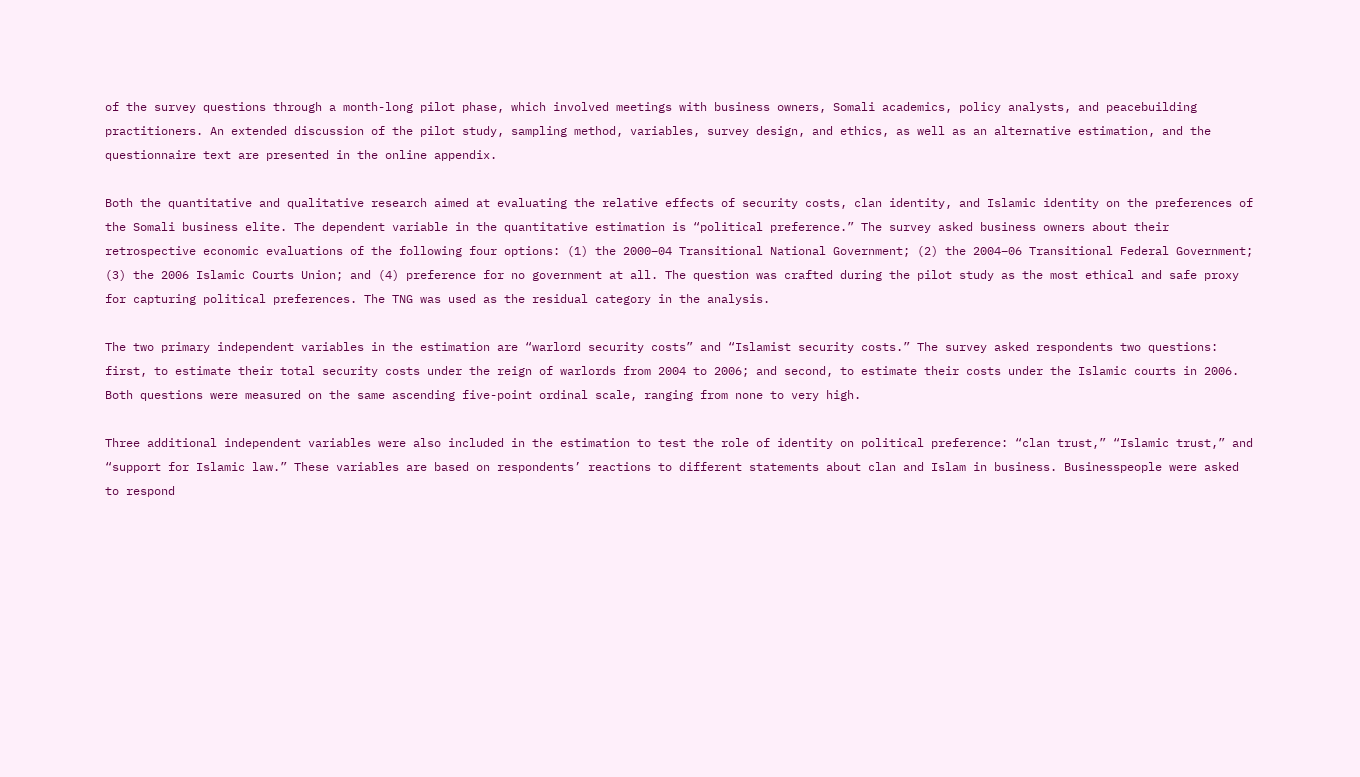of the survey questions through a month-long pilot phase, which involved meetings with business owners, Somali academics, policy analysts, and peacebuilding practitioners. An extended discussion of the pilot study, sampling method, variables, survey design, and ethics, as well as an alternative estimation, and the questionnaire text are presented in the online appendix.

Both the quantitative and qualitative research aimed at evaluating the relative effects of security costs, clan identity, and Islamic identity on the preferences of the Somali business elite. The dependent variable in the quantitative estimation is “political preference.” The survey asked business owners about their retrospective economic evaluations of the following four options: (1) the 2000–04 Transitional National Government; (2) the 2004–06 Transitional Federal Government; (3) the 2006 Islamic Courts Union; and (4) preference for no government at all. The question was crafted during the pilot study as the most ethical and safe proxy for capturing political preferences. The TNG was used as the residual category in the analysis.

The two primary independent variables in the estimation are “warlord security costs” and “Islamist security costs.” The survey asked respondents two questions: first, to estimate their total security costs under the reign of warlords from 2004 to 2006; and second, to estimate their costs under the Islamic courts in 2006. Both questions were measured on the same ascending five-point ordinal scale, ranging from none to very high.

Three additional independent variables were also included in the estimation to test the role of identity on political preference: “clan trust,” “Islamic trust,” and “support for Islamic law.” These variables are based on respondents’ reactions to different statements about clan and Islam in business. Businesspeople were asked to respond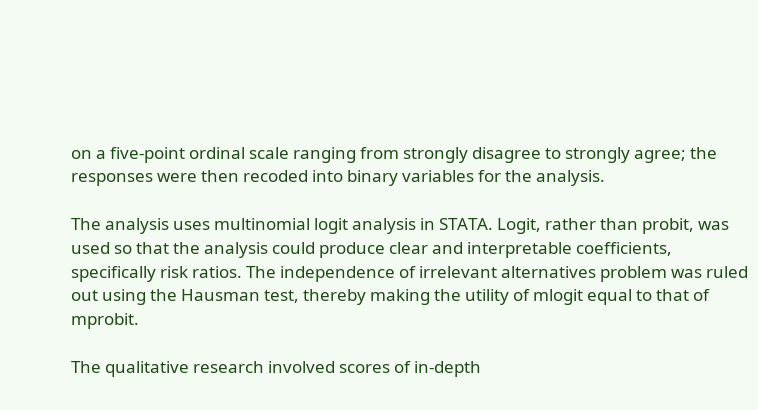on a five-point ordinal scale ranging from strongly disagree to strongly agree; the responses were then recoded into binary variables for the analysis.

The analysis uses multinomial logit analysis in STATA. Logit, rather than probit, was used so that the analysis could produce clear and interpretable coefficients, specifically risk ratios. The independence of irrelevant alternatives problem was ruled out using the Hausman test, thereby making the utility of mlogit equal to that of mprobit.

The qualitative research involved scores of in-depth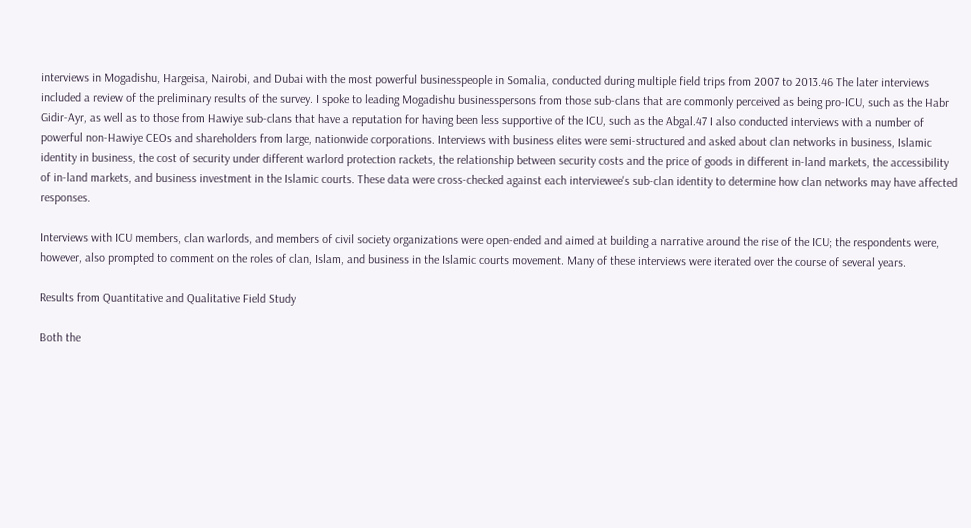interviews in Mogadishu, Hargeisa, Nairobi, and Dubai with the most powerful businesspeople in Somalia, conducted during multiple field trips from 2007 to 2013.46 The later interviews included a review of the preliminary results of the survey. I spoke to leading Mogadishu businesspersons from those sub-clans that are commonly perceived as being pro-ICU, such as the Habr Gidir-Ayr, as well as to those from Hawiye sub-clans that have a reputation for having been less supportive of the ICU, such as the Abgal.47 I also conducted interviews with a number of powerful non-Hawiye CEOs and shareholders from large, nationwide corporations. Interviews with business elites were semi-structured and asked about clan networks in business, Islamic identity in business, the cost of security under different warlord protection rackets, the relationship between security costs and the price of goods in different in-land markets, the accessibility of in-land markets, and business investment in the Islamic courts. These data were cross-checked against each interviewee's sub-clan identity to determine how clan networks may have affected responses.

Interviews with ICU members, clan warlords, and members of civil society organizations were open-ended and aimed at building a narrative around the rise of the ICU; the respondents were, however, also prompted to comment on the roles of clan, Islam, and business in the Islamic courts movement. Many of these interviews were iterated over the course of several years.

Results from Quantitative and Qualitative Field Study

Both the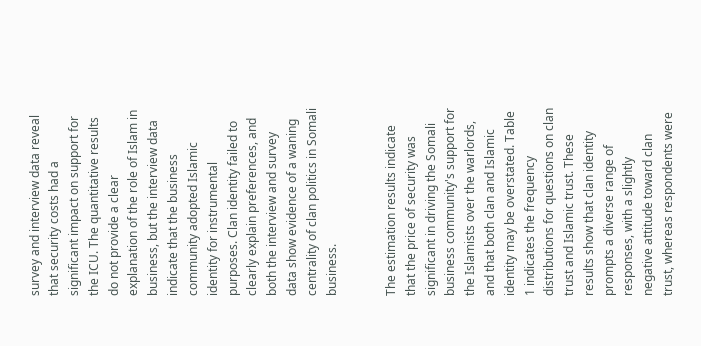survey and interview data reveal that security costs had a significant impact on support for the ICU. The quantitative results do not provide a clear explanation of the role of Islam in business, but the interview data indicate that the business community adopted Islamic identity for instrumental purposes. Clan identity failed to clearly explain preferences, and both the interview and survey data show evidence of a waning centrality of clan politics in Somali business.


The estimation results indicate that the price of security was significant in driving the Somali business community's support for the Islamists over the warlords, and that both clan and Islamic identity may be overstated. Table 1 indicates the frequency distributions for questions on clan trust and Islamic trust. These results show that clan identity prompts a diverse range of responses, with a slightly negative attitude toward clan trust, whereas respondents were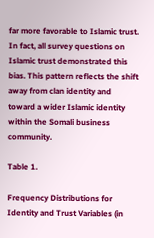far more favorable to Islamic trust. In fact, all survey questions on Islamic trust demonstrated this bias. This pattern reflects the shift away from clan identity and toward a wider Islamic identity within the Somali business community.

Table 1.

Frequency Distributions for Identity and Trust Variables (in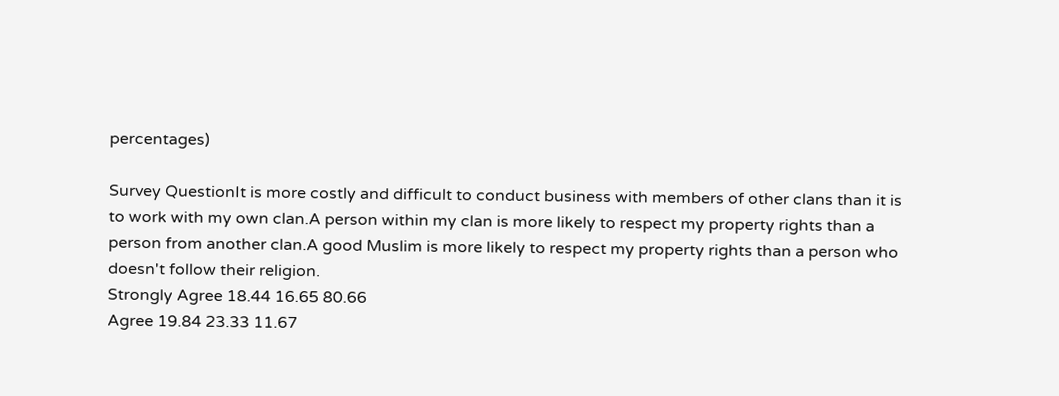percentages)

Survey QuestionIt is more costly and difficult to conduct business with members of other clans than it is to work with my own clan.A person within my clan is more likely to respect my property rights than a person from another clan.A good Muslim is more likely to respect my property rights than a person who doesn't follow their religion.
Strongly Agree 18.44 16.65 80.66
Agree 19.84 23.33 11.67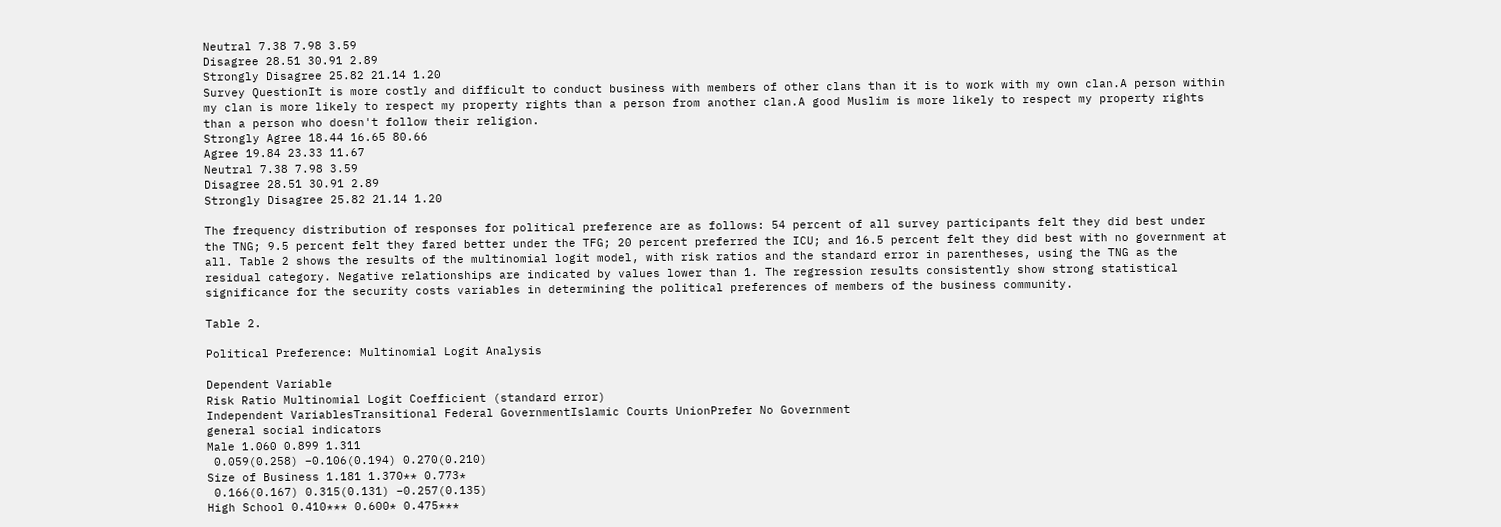Neutral 7.38 7.98 3.59
Disagree 28.51 30.91 2.89
Strongly Disagree 25.82 21.14 1.20
Survey QuestionIt is more costly and difficult to conduct business with members of other clans than it is to work with my own clan.A person within my clan is more likely to respect my property rights than a person from another clan.A good Muslim is more likely to respect my property rights than a person who doesn't follow their religion.
Strongly Agree 18.44 16.65 80.66
Agree 19.84 23.33 11.67
Neutral 7.38 7.98 3.59
Disagree 28.51 30.91 2.89
Strongly Disagree 25.82 21.14 1.20

The frequency distribution of responses for political preference are as follows: 54 percent of all survey participants felt they did best under the TNG; 9.5 percent felt they fared better under the TFG; 20 percent preferred the ICU; and 16.5 percent felt they did best with no government at all. Table 2 shows the results of the multinomial logit model, with risk ratios and the standard error in parentheses, using the TNG as the residual category. Negative relationships are indicated by values lower than 1. The regression results consistently show strong statistical significance for the security costs variables in determining the political preferences of members of the business community.

Table 2.

Political Preference: Multinomial Logit Analysis

Dependent Variable
Risk Ratio Multinomial Logit Coefficient (standard error)
Independent VariablesTransitional Federal GovernmentIslamic Courts UnionPrefer No Government
general social indicators
Male 1.060 0.899 1.311
 0.059(0.258) −0.106(0.194) 0.270(0.210)
Size of Business 1.181 1.370** 0.773*
 0.166(0.167) 0.315(0.131) −0.257(0.135)
High School 0.410*** 0.600* 0.475***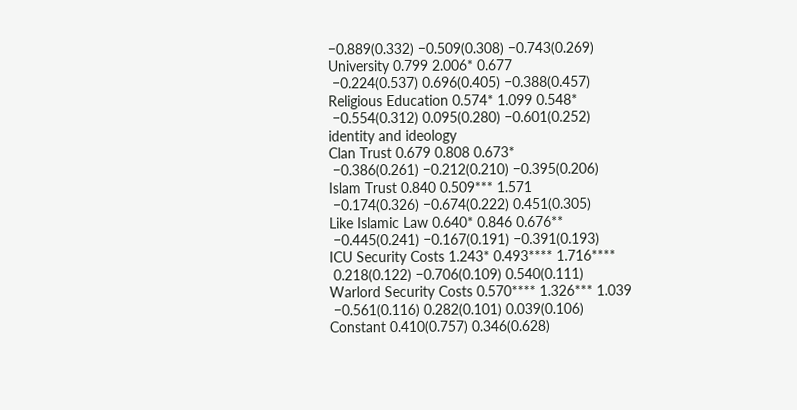−0.889(0.332) −0.509(0.308) −0.743(0.269)
University 0.799 2.006* 0.677
 −0.224(0.537) 0.696(0.405) −0.388(0.457)
Religious Education 0.574* 1.099 0.548*
 −0.554(0.312) 0.095(0.280) −0.601(0.252)
identity and ideology
Clan Trust 0.679 0.808 0.673*
 −0.386(0.261) −0.212(0.210) −0.395(0.206)
Islam Trust 0.840 0.509*** 1.571
 −0.174(0.326) −0.674(0.222) 0.451(0.305)
Like Islamic Law 0.640* 0.846 0.676**
 −0.445(0.241) −0.167(0.191) −0.391(0.193)
ICU Security Costs 1.243* 0.493**** 1.716****
 0.218(0.122) −0.706(0.109) 0.540(0.111)
Warlord Security Costs 0.570**** 1.326*** 1.039
 −0.561(0.116) 0.282(0.101) 0.039(0.106)
Constant 0.410(0.757) 0.346(0.628)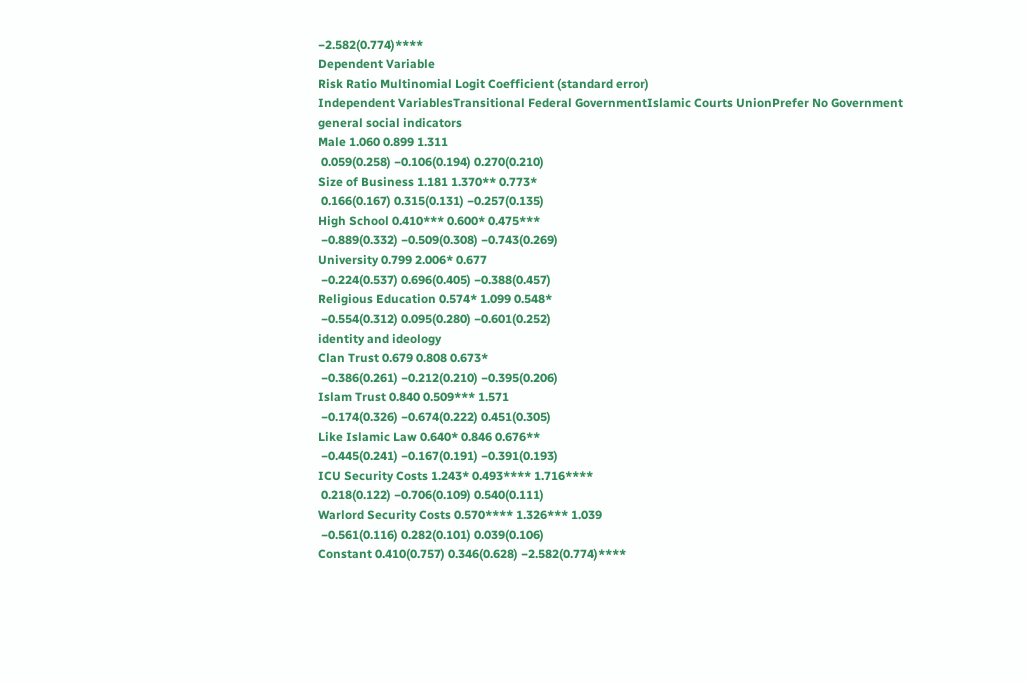−2.582(0.774)****
Dependent Variable
Risk Ratio Multinomial Logit Coefficient (standard error)
Independent VariablesTransitional Federal GovernmentIslamic Courts UnionPrefer No Government
general social indicators
Male 1.060 0.899 1.311
 0.059(0.258) −0.106(0.194) 0.270(0.210)
Size of Business 1.181 1.370** 0.773*
 0.166(0.167) 0.315(0.131) −0.257(0.135)
High School 0.410*** 0.600* 0.475***
 −0.889(0.332) −0.509(0.308) −0.743(0.269)
University 0.799 2.006* 0.677
 −0.224(0.537) 0.696(0.405) −0.388(0.457)
Religious Education 0.574* 1.099 0.548*
 −0.554(0.312) 0.095(0.280) −0.601(0.252)
identity and ideology
Clan Trust 0.679 0.808 0.673*
 −0.386(0.261) −0.212(0.210) −0.395(0.206)
Islam Trust 0.840 0.509*** 1.571
 −0.174(0.326) −0.674(0.222) 0.451(0.305)
Like Islamic Law 0.640* 0.846 0.676**
 −0.445(0.241) −0.167(0.191) −0.391(0.193)
ICU Security Costs 1.243* 0.493**** 1.716****
 0.218(0.122) −0.706(0.109) 0.540(0.111)
Warlord Security Costs 0.570**** 1.326*** 1.039
 −0.561(0.116) 0.282(0.101) 0.039(0.106)
Constant 0.410(0.757) 0.346(0.628) −2.582(0.774)****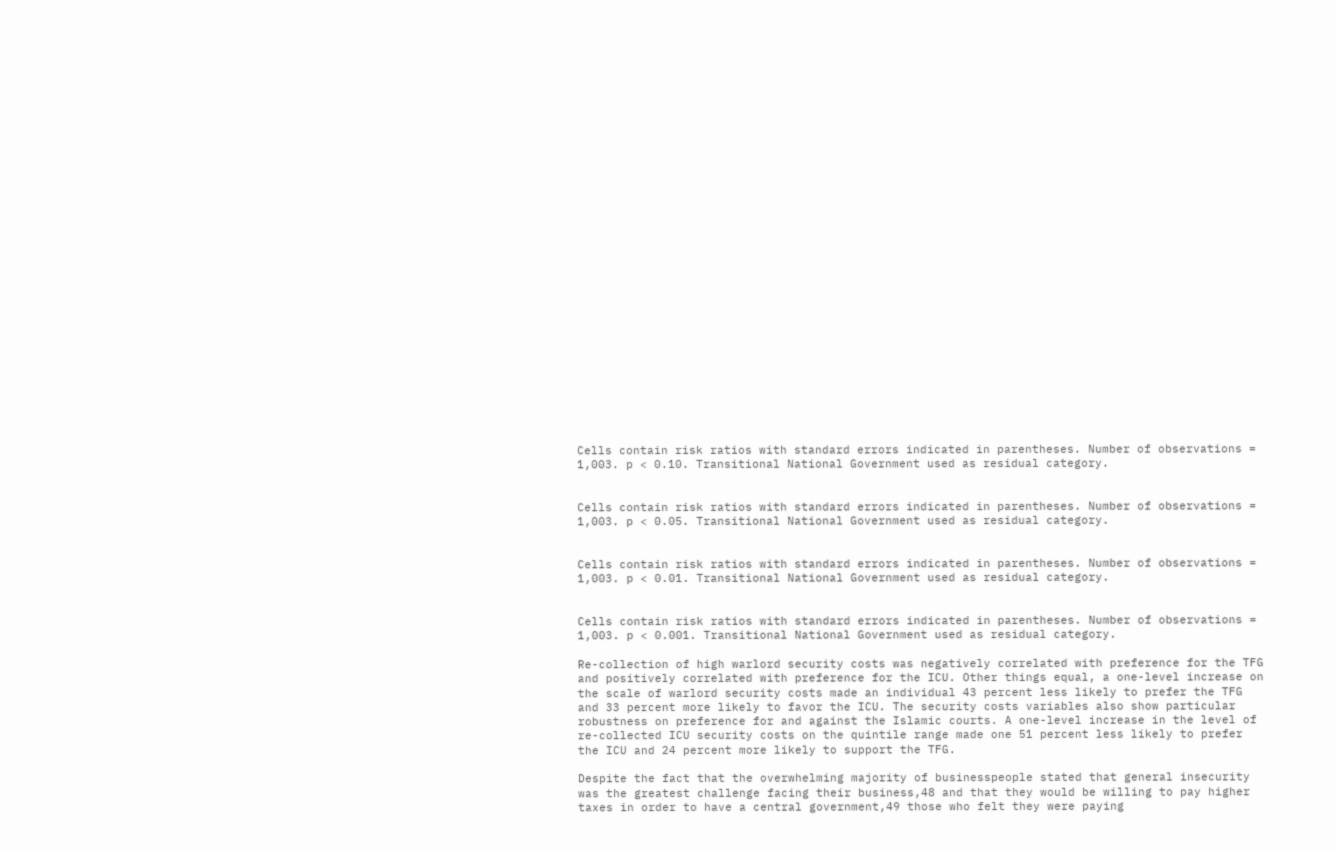Cells contain risk ratios with standard errors indicated in parentheses. Number of observations = 1,003. p < 0.10. Transitional National Government used as residual category.


Cells contain risk ratios with standard errors indicated in parentheses. Number of observations = 1,003. p < 0.05. Transitional National Government used as residual category.


Cells contain risk ratios with standard errors indicated in parentheses. Number of observations = 1,003. p < 0.01. Transitional National Government used as residual category.


Cells contain risk ratios with standard errors indicated in parentheses. Number of observations = 1,003. p < 0.001. Transitional National Government used as residual category.

Re-collection of high warlord security costs was negatively correlated with preference for the TFG and positively correlated with preference for the ICU. Other things equal, a one-level increase on the scale of warlord security costs made an individual 43 percent less likely to prefer the TFG and 33 percent more likely to favor the ICU. The security costs variables also show particular robustness on preference for and against the Islamic courts. A one-level increase in the level of re-collected ICU security costs on the quintile range made one 51 percent less likely to prefer the ICU and 24 percent more likely to support the TFG.

Despite the fact that the overwhelming majority of businesspeople stated that general insecurity was the greatest challenge facing their business,48 and that they would be willing to pay higher taxes in order to have a central government,49 those who felt they were paying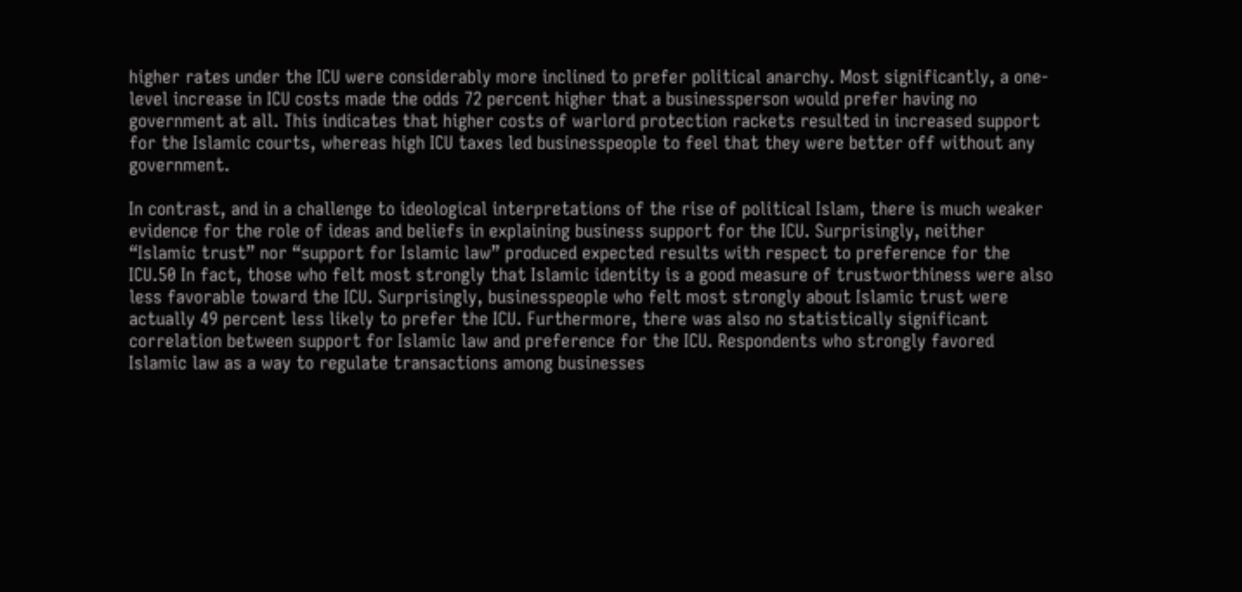higher rates under the ICU were considerably more inclined to prefer political anarchy. Most significantly, a one-level increase in ICU costs made the odds 72 percent higher that a businessperson would prefer having no government at all. This indicates that higher costs of warlord protection rackets resulted in increased support for the Islamic courts, whereas high ICU taxes led businesspeople to feel that they were better off without any government.

In contrast, and in a challenge to ideological interpretations of the rise of political Islam, there is much weaker evidence for the role of ideas and beliefs in explaining business support for the ICU. Surprisingly, neither “Islamic trust” nor “support for Islamic law” produced expected results with respect to preference for the ICU.50 In fact, those who felt most strongly that Islamic identity is a good measure of trustworthiness were also less favorable toward the ICU. Surprisingly, businesspeople who felt most strongly about Islamic trust were actually 49 percent less likely to prefer the ICU. Furthermore, there was also no statistically significant correlation between support for Islamic law and preference for the ICU. Respondents who strongly favored Islamic law as a way to regulate transactions among businesses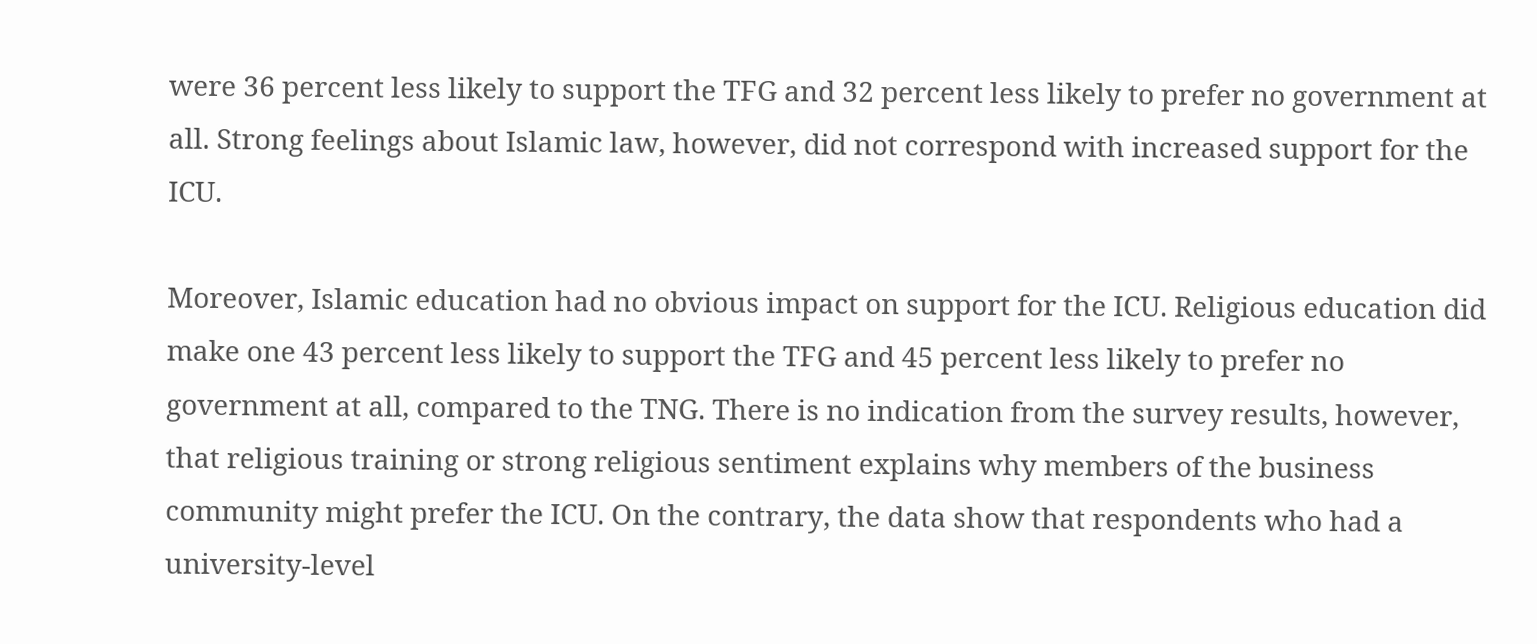were 36 percent less likely to support the TFG and 32 percent less likely to prefer no government at all. Strong feelings about Islamic law, however, did not correspond with increased support for the ICU.

Moreover, Islamic education had no obvious impact on support for the ICU. Religious education did make one 43 percent less likely to support the TFG and 45 percent less likely to prefer no government at all, compared to the TNG. There is no indication from the survey results, however, that religious training or strong religious sentiment explains why members of the business community might prefer the ICU. On the contrary, the data show that respondents who had a university-level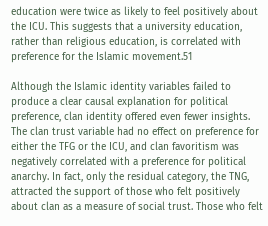education were twice as likely to feel positively about the ICU. This suggests that a university education, rather than religious education, is correlated with preference for the Islamic movement.51

Although the Islamic identity variables failed to produce a clear causal explanation for political preference, clan identity offered even fewer insights. The clan trust variable had no effect on preference for either the TFG or the ICU, and clan favoritism was negatively correlated with a preference for political anarchy. In fact, only the residual category, the TNG, attracted the support of those who felt positively about clan as a measure of social trust. Those who felt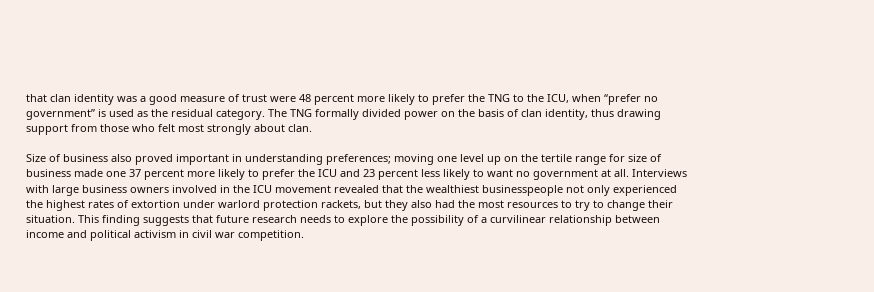that clan identity was a good measure of trust were 48 percent more likely to prefer the TNG to the ICU, when “prefer no government” is used as the residual category. The TNG formally divided power on the basis of clan identity, thus drawing support from those who felt most strongly about clan.

Size of business also proved important in understanding preferences; moving one level up on the tertile range for size of business made one 37 percent more likely to prefer the ICU and 23 percent less likely to want no government at all. Interviews with large business owners involved in the ICU movement revealed that the wealthiest businesspeople not only experienced the highest rates of extortion under warlord protection rackets, but they also had the most resources to try to change their situation. This finding suggests that future research needs to explore the possibility of a curvilinear relationship between income and political activism in civil war competition.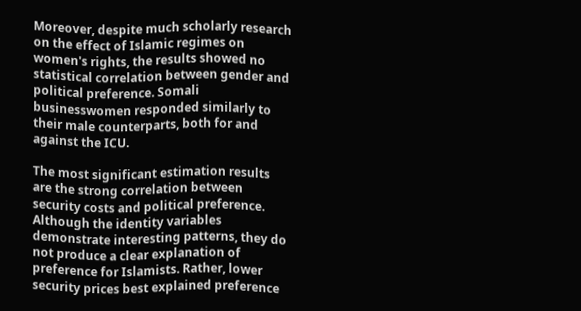Moreover, despite much scholarly research on the effect of Islamic regimes on women's rights, the results showed no statistical correlation between gender and political preference. Somali businesswomen responded similarly to their male counterparts, both for and against the ICU.

The most significant estimation results are the strong correlation between security costs and political preference. Although the identity variables demonstrate interesting patterns, they do not produce a clear explanation of preference for Islamists. Rather, lower security prices best explained preference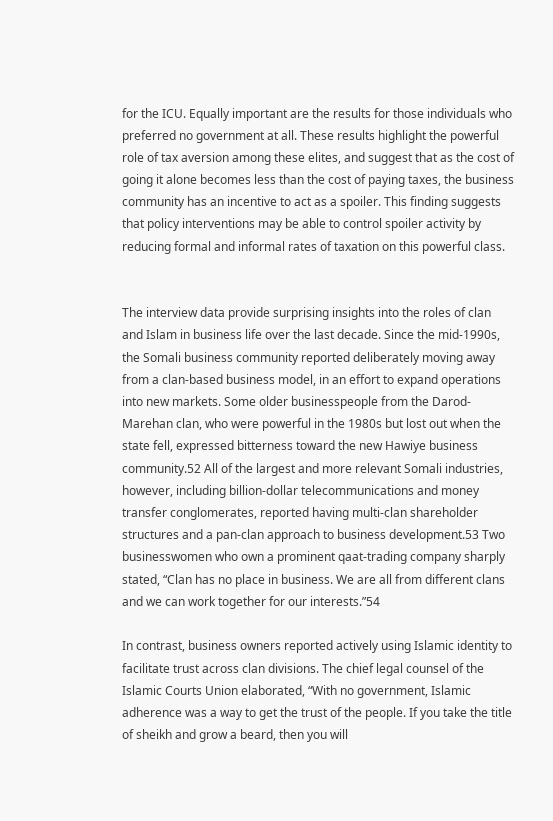for the ICU. Equally important are the results for those individuals who preferred no government at all. These results highlight the powerful role of tax aversion among these elites, and suggest that as the cost of going it alone becomes less than the cost of paying taxes, the business community has an incentive to act as a spoiler. This finding suggests that policy interventions may be able to control spoiler activity by reducing formal and informal rates of taxation on this powerful class.


The interview data provide surprising insights into the roles of clan and Islam in business life over the last decade. Since the mid-1990s, the Somali business community reported deliberately moving away from a clan-based business model, in an effort to expand operations into new markets. Some older businesspeople from the Darod-Marehan clan, who were powerful in the 1980s but lost out when the state fell, expressed bitterness toward the new Hawiye business community.52 All of the largest and more relevant Somali industries, however, including billion-dollar telecommunications and money transfer conglomerates, reported having multi-clan shareholder structures and a pan-clan approach to business development.53 Two businesswomen who own a prominent qaat-trading company sharply stated, “Clan has no place in business. We are all from different clans and we can work together for our interests.”54

In contrast, business owners reported actively using Islamic identity to facilitate trust across clan divisions. The chief legal counsel of the Islamic Courts Union elaborated, “With no government, Islamic adherence was a way to get the trust of the people. If you take the title of sheikh and grow a beard, then you will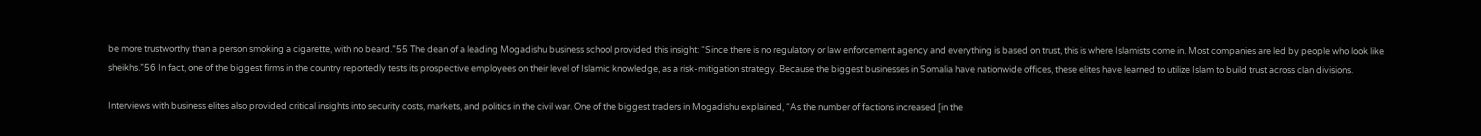be more trustworthy than a person smoking a cigarette, with no beard.”55 The dean of a leading Mogadishu business school provided this insight: “Since there is no regulatory or law enforcement agency and everything is based on trust, this is where Islamists come in. Most companies are led by people who look like sheikhs.”56 In fact, one of the biggest firms in the country reportedly tests its prospective employees on their level of Islamic knowledge, as a risk-mitigation strategy. Because the biggest businesses in Somalia have nationwide offices, these elites have learned to utilize Islam to build trust across clan divisions.

Interviews with business elites also provided critical insights into security costs, markets, and politics in the civil war. One of the biggest traders in Mogadishu explained, “As the number of factions increased [in the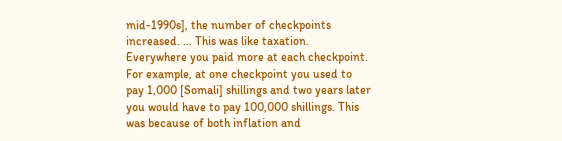mid-1990s], the number of checkpoints increased. … This was like taxation. Everywhere you paid more at each checkpoint. For example, at one checkpoint you used to pay 1,000 [Somali] shillings and two years later you would have to pay 100,000 shillings. This was because of both inflation and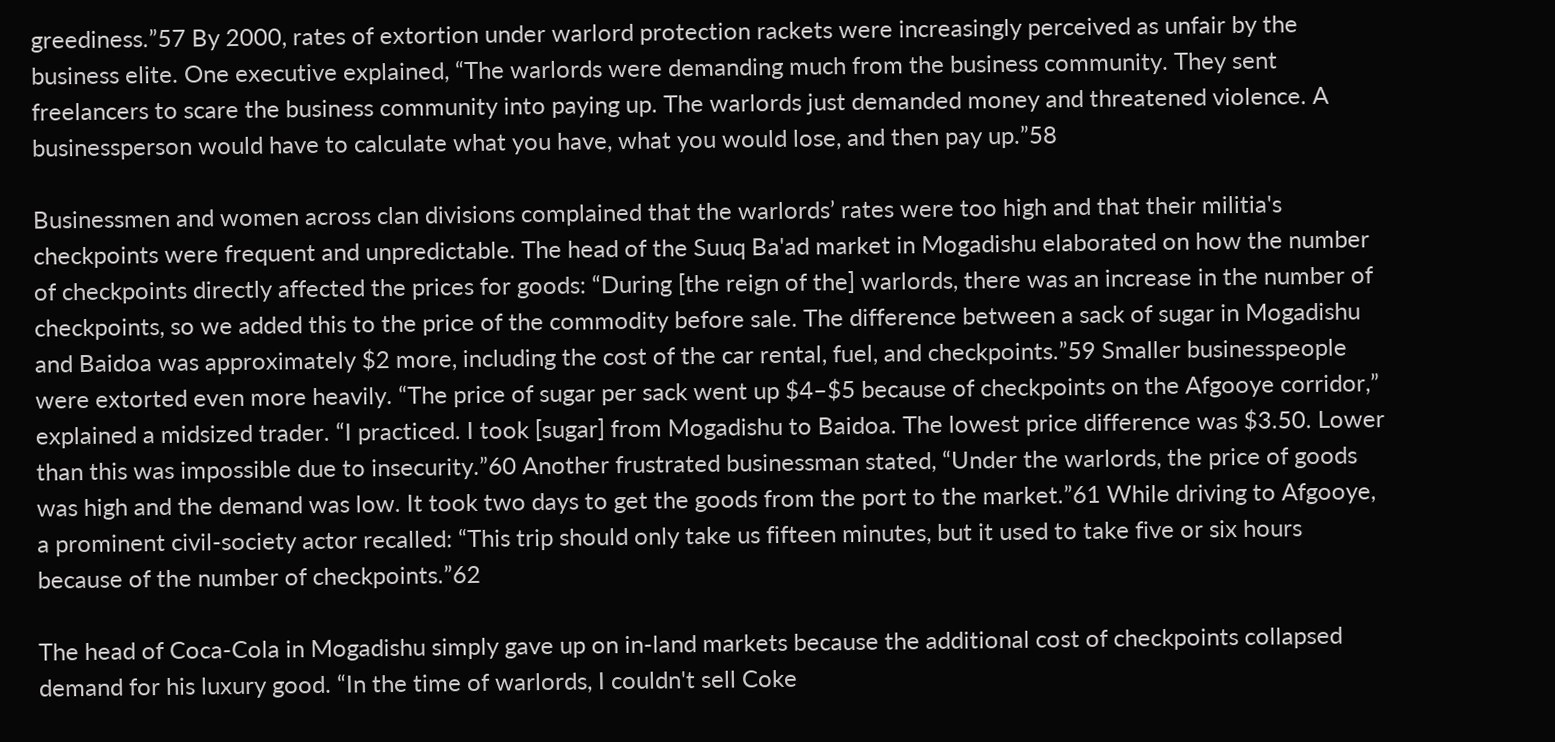greediness.”57 By 2000, rates of extortion under warlord protection rackets were increasingly perceived as unfair by the business elite. One executive explained, “The warlords were demanding much from the business community. They sent freelancers to scare the business community into paying up. The warlords just demanded money and threatened violence. A businessperson would have to calculate what you have, what you would lose, and then pay up.”58

Businessmen and women across clan divisions complained that the warlords’ rates were too high and that their militia's checkpoints were frequent and unpredictable. The head of the Suuq Ba'ad market in Mogadishu elaborated on how the number of checkpoints directly affected the prices for goods: “During [the reign of the] warlords, there was an increase in the number of checkpoints, so we added this to the price of the commodity before sale. The difference between a sack of sugar in Mogadishu and Baidoa was approximately $2 more, including the cost of the car rental, fuel, and checkpoints.”59 Smaller businesspeople were extorted even more heavily. “The price of sugar per sack went up $4–$5 because of checkpoints on the Afgooye corridor,” explained a midsized trader. “I practiced. I took [sugar] from Mogadishu to Baidoa. The lowest price difference was $3.50. Lower than this was impossible due to insecurity.”60 Another frustrated businessman stated, “Under the warlords, the price of goods was high and the demand was low. It took two days to get the goods from the port to the market.”61 While driving to Afgooye, a prominent civil-society actor recalled: “This trip should only take us fifteen minutes, but it used to take five or six hours because of the number of checkpoints.”62

The head of Coca-Cola in Mogadishu simply gave up on in-land markets because the additional cost of checkpoints collapsed demand for his luxury good. “In the time of warlords, I couldn't sell Coke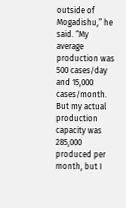outside of Mogadishu,” he said. “My average production was 500 cases/day and 15,000 cases/month. But my actual production capacity was 285,000 produced per month, but I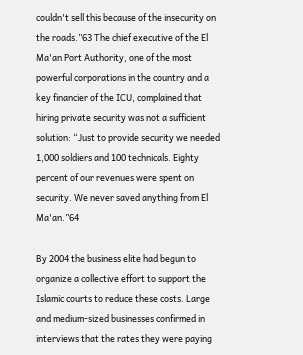couldn't sell this because of the insecurity on the roads.”63 The chief executive of the El Ma'an Port Authority, one of the most powerful corporations in the country and a key financier of the ICU, complained that hiring private security was not a sufficient solution: “Just to provide security we needed 1,000 soldiers and 100 technicals. Eighty percent of our revenues were spent on security. We never saved anything from El Ma'an.”64

By 2004 the business elite had begun to organize a collective effort to support the Islamic courts to reduce these costs. Large and medium-sized businesses confirmed in interviews that the rates they were paying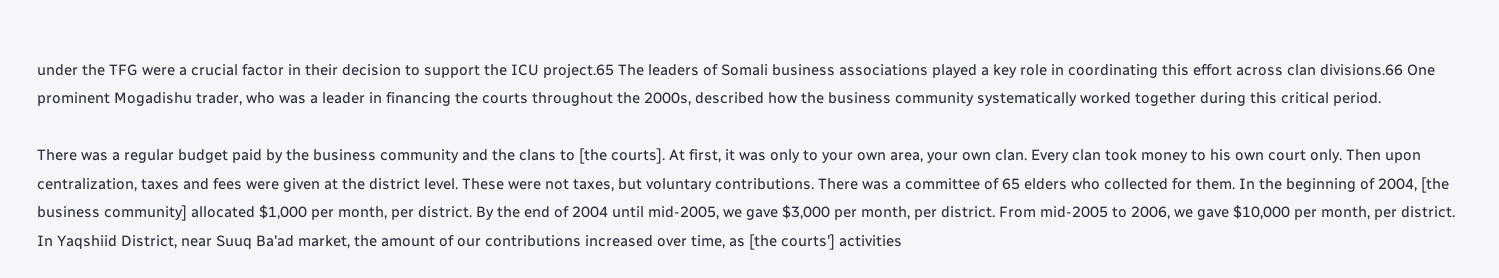under the TFG were a crucial factor in their decision to support the ICU project.65 The leaders of Somali business associations played a key role in coordinating this effort across clan divisions.66 One prominent Mogadishu trader, who was a leader in financing the courts throughout the 2000s, described how the business community systematically worked together during this critical period.

There was a regular budget paid by the business community and the clans to [the courts]. At first, it was only to your own area, your own clan. Every clan took money to his own court only. Then upon centralization, taxes and fees were given at the district level. These were not taxes, but voluntary contributions. There was a committee of 65 elders who collected for them. In the beginning of 2004, [the business community] allocated $1,000 per month, per district. By the end of 2004 until mid-2005, we gave $3,000 per month, per district. From mid-2005 to 2006, we gave $10,000 per month, per district. In Yaqshiid District, near Suuq Ba'ad market, the amount of our contributions increased over time, as [the courts'] activities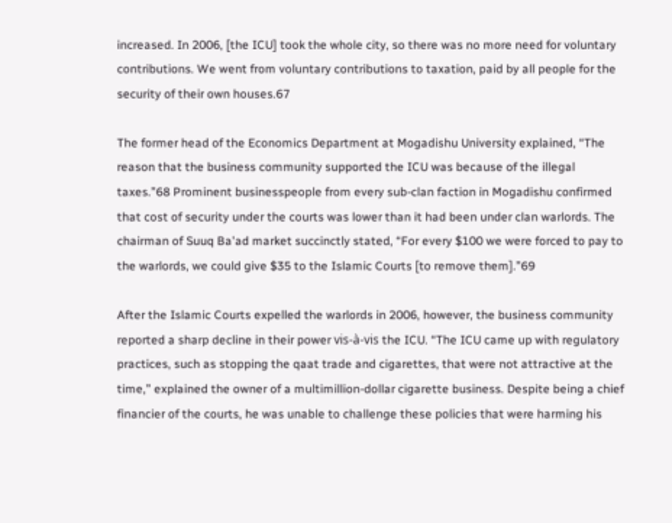increased. In 2006, [the ICU] took the whole city, so there was no more need for voluntary contributions. We went from voluntary contributions to taxation, paid by all people for the security of their own houses.67

The former head of the Economics Department at Mogadishu University explained, “The reason that the business community supported the ICU was because of the illegal taxes.”68 Prominent businesspeople from every sub-clan faction in Mogadishu confirmed that cost of security under the courts was lower than it had been under clan warlords. The chairman of Suuq Ba'ad market succinctly stated, “For every $100 we were forced to pay to the warlords, we could give $35 to the Islamic Courts [to remove them].”69

After the Islamic Courts expelled the warlords in 2006, however, the business community reported a sharp decline in their power vis-à-vis the ICU. “The ICU came up with regulatory practices, such as stopping the qaat trade and cigarettes, that were not attractive at the time,” explained the owner of a multimillion-dollar cigarette business. Despite being a chief financier of the courts, he was unable to challenge these policies that were harming his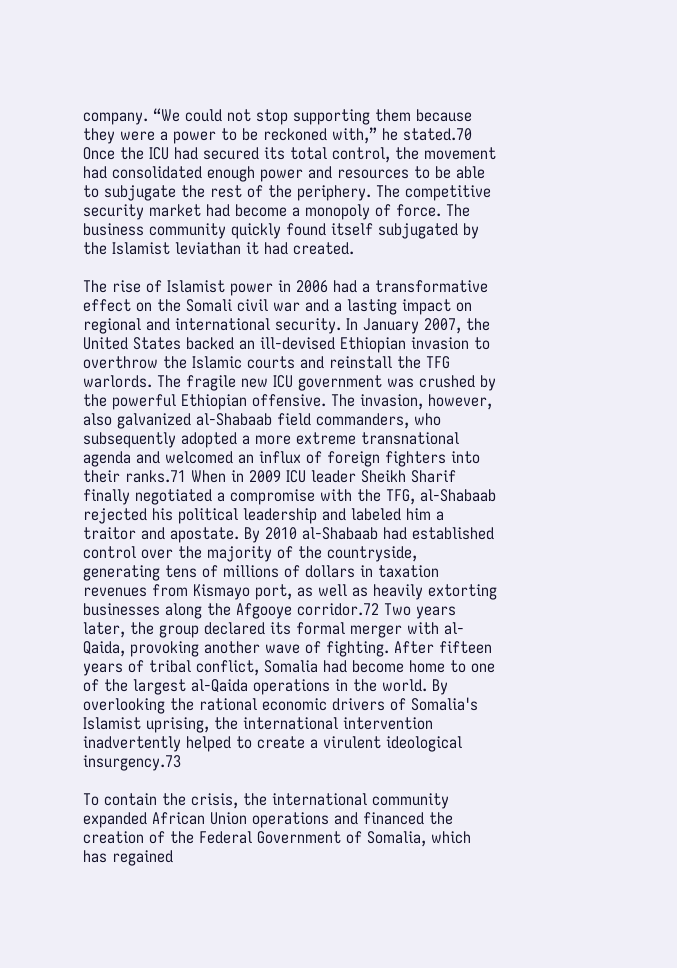company. “We could not stop supporting them because they were a power to be reckoned with,” he stated.70 Once the ICU had secured its total control, the movement had consolidated enough power and resources to be able to subjugate the rest of the periphery. The competitive security market had become a monopoly of force. The business community quickly found itself subjugated by the Islamist leviathan it had created.

The rise of Islamist power in 2006 had a transformative effect on the Somali civil war and a lasting impact on regional and international security. In January 2007, the United States backed an ill-devised Ethiopian invasion to overthrow the Islamic courts and reinstall the TFG warlords. The fragile new ICU government was crushed by the powerful Ethiopian offensive. The invasion, however, also galvanized al-Shabaab field commanders, who subsequently adopted a more extreme transnational agenda and welcomed an influx of foreign fighters into their ranks.71 When in 2009 ICU leader Sheikh Sharif finally negotiated a compromise with the TFG, al-Shabaab rejected his political leadership and labeled him a traitor and apostate. By 2010 al-Shabaab had established control over the majority of the countryside, generating tens of millions of dollars in taxation revenues from Kismayo port, as well as heavily extorting businesses along the Afgooye corridor.72 Two years later, the group declared its formal merger with al-Qaida, provoking another wave of fighting. After fifteen years of tribal conflict, Somalia had become home to one of the largest al-Qaida operations in the world. By overlooking the rational economic drivers of Somalia's Islamist uprising, the international intervention inadvertently helped to create a virulent ideological insurgency.73

To contain the crisis, the international community expanded African Union operations and financed the creation of the Federal Government of Somalia, which has regained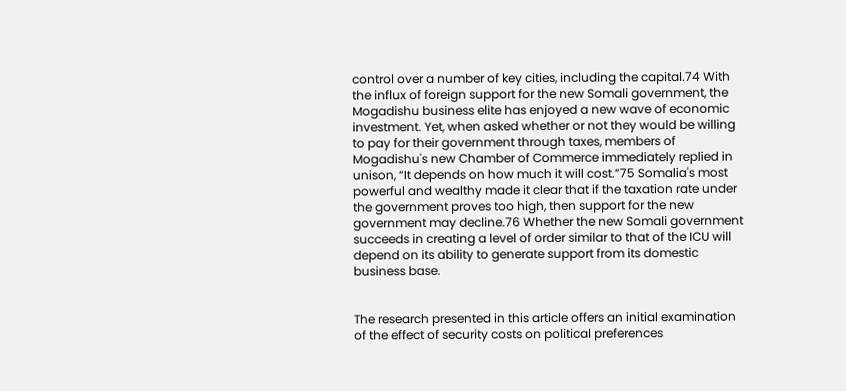control over a number of key cities, including the capital.74 With the influx of foreign support for the new Somali government, the Mogadishu business elite has enjoyed a new wave of economic investment. Yet, when asked whether or not they would be willing to pay for their government through taxes, members of Mogadishu's new Chamber of Commerce immediately replied in unison, “It depends on how much it will cost.”75 Somalia's most powerful and wealthy made it clear that if the taxation rate under the government proves too high, then support for the new government may decline.76 Whether the new Somali government succeeds in creating a level of order similar to that of the ICU will depend on its ability to generate support from its domestic business base.


The research presented in this article offers an initial examination of the effect of security costs on political preferences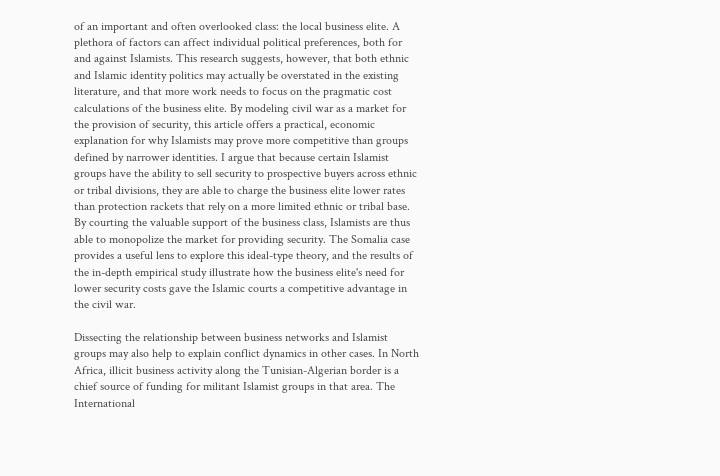of an important and often overlooked class: the local business elite. A plethora of factors can affect individual political preferences, both for and against Islamists. This research suggests, however, that both ethnic and Islamic identity politics may actually be overstated in the existing literature, and that more work needs to focus on the pragmatic cost calculations of the business elite. By modeling civil war as a market for the provision of security, this article offers a practical, economic explanation for why Islamists may prove more competitive than groups defined by narrower identities. I argue that because certain Islamist groups have the ability to sell security to prospective buyers across ethnic or tribal divisions, they are able to charge the business elite lower rates than protection rackets that rely on a more limited ethnic or tribal base. By courting the valuable support of the business class, Islamists are thus able to monopolize the market for providing security. The Somalia case provides a useful lens to explore this ideal-type theory, and the results of the in-depth empirical study illustrate how the business elite's need for lower security costs gave the Islamic courts a competitive advantage in the civil war.

Dissecting the relationship between business networks and Islamist groups may also help to explain conflict dynamics in other cases. In North Africa, illicit business activity along the Tunisian-Algerian border is a chief source of funding for militant Islamist groups in that area. The International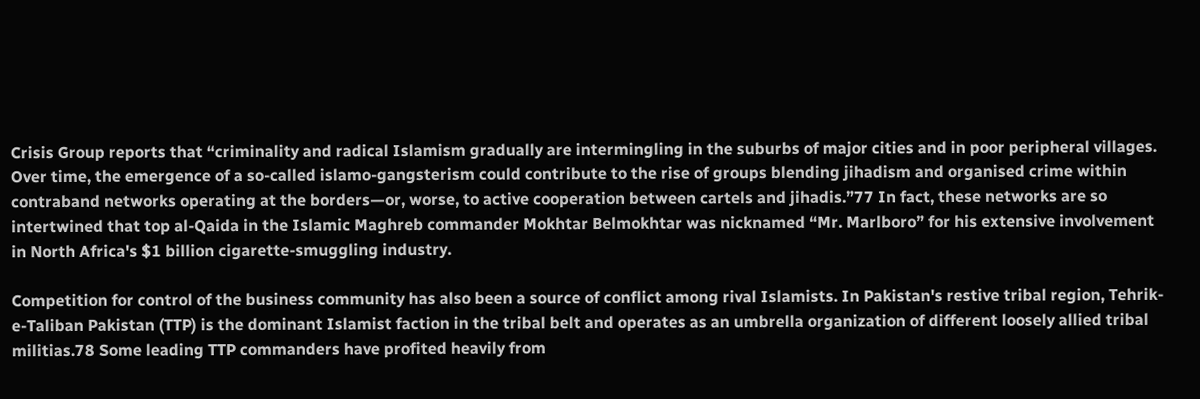Crisis Group reports that “criminality and radical Islamism gradually are intermingling in the suburbs of major cities and in poor peripheral villages. Over time, the emergence of a so-called islamo-gangsterism could contribute to the rise of groups blending jihadism and organised crime within contraband networks operating at the borders—or, worse, to active cooperation between cartels and jihadis.”77 In fact, these networks are so intertwined that top al-Qaida in the Islamic Maghreb commander Mokhtar Belmokhtar was nicknamed “Mr. Marlboro” for his extensive involvement in North Africa's $1 billion cigarette-smuggling industry.

Competition for control of the business community has also been a source of conflict among rival Islamists. In Pakistan's restive tribal region, Tehrik-e-Taliban Pakistan (TTP) is the dominant Islamist faction in the tribal belt and operates as an umbrella organization of different loosely allied tribal militias.78 Some leading TTP commanders have profited heavily from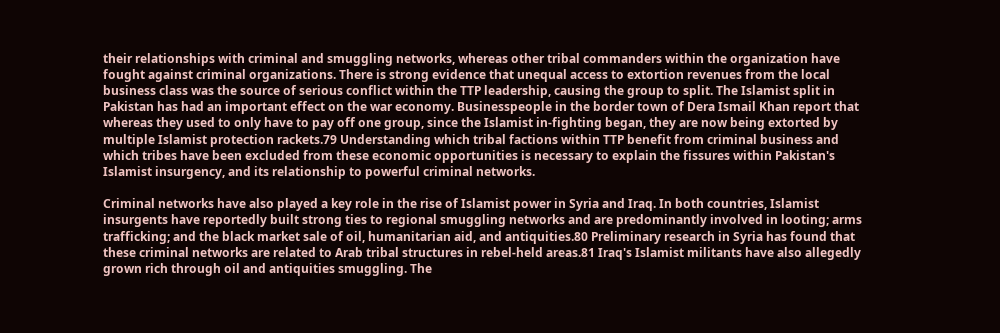their relationships with criminal and smuggling networks, whereas other tribal commanders within the organization have fought against criminal organizations. There is strong evidence that unequal access to extortion revenues from the local business class was the source of serious conflict within the TTP leadership, causing the group to split. The Islamist split in Pakistan has had an important effect on the war economy. Businesspeople in the border town of Dera Ismail Khan report that whereas they used to only have to pay off one group, since the Islamist in-fighting began, they are now being extorted by multiple Islamist protection rackets.79 Understanding which tribal factions within TTP benefit from criminal business and which tribes have been excluded from these economic opportunities is necessary to explain the fissures within Pakistan's Islamist insurgency, and its relationship to powerful criminal networks.

Criminal networks have also played a key role in the rise of Islamist power in Syria and Iraq. In both countries, Islamist insurgents have reportedly built strong ties to regional smuggling networks and are predominantly involved in looting; arms trafficking; and the black market sale of oil, humanitarian aid, and antiquities.80 Preliminary research in Syria has found that these criminal networks are related to Arab tribal structures in rebel-held areas.81 Iraq's Islamist militants have also allegedly grown rich through oil and antiquities smuggling. The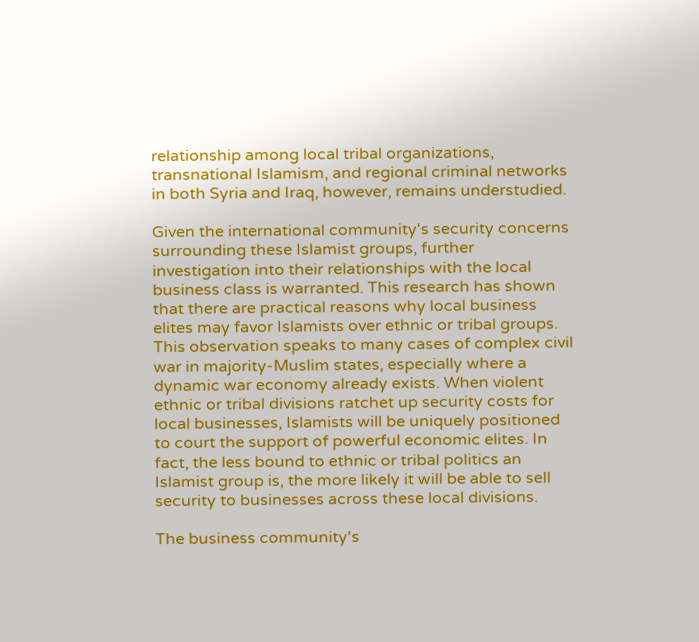relationship among local tribal organizations, transnational Islamism, and regional criminal networks in both Syria and Iraq, however, remains understudied.

Given the international community's security concerns surrounding these Islamist groups, further investigation into their relationships with the local business class is warranted. This research has shown that there are practical reasons why local business elites may favor Islamists over ethnic or tribal groups. This observation speaks to many cases of complex civil war in majority-Muslim states, especially where a dynamic war economy already exists. When violent ethnic or tribal divisions ratchet up security costs for local businesses, Islamists will be uniquely positioned to court the support of powerful economic elites. In fact, the less bound to ethnic or tribal politics an Islamist group is, the more likely it will be able to sell security to businesses across these local divisions.

The business community's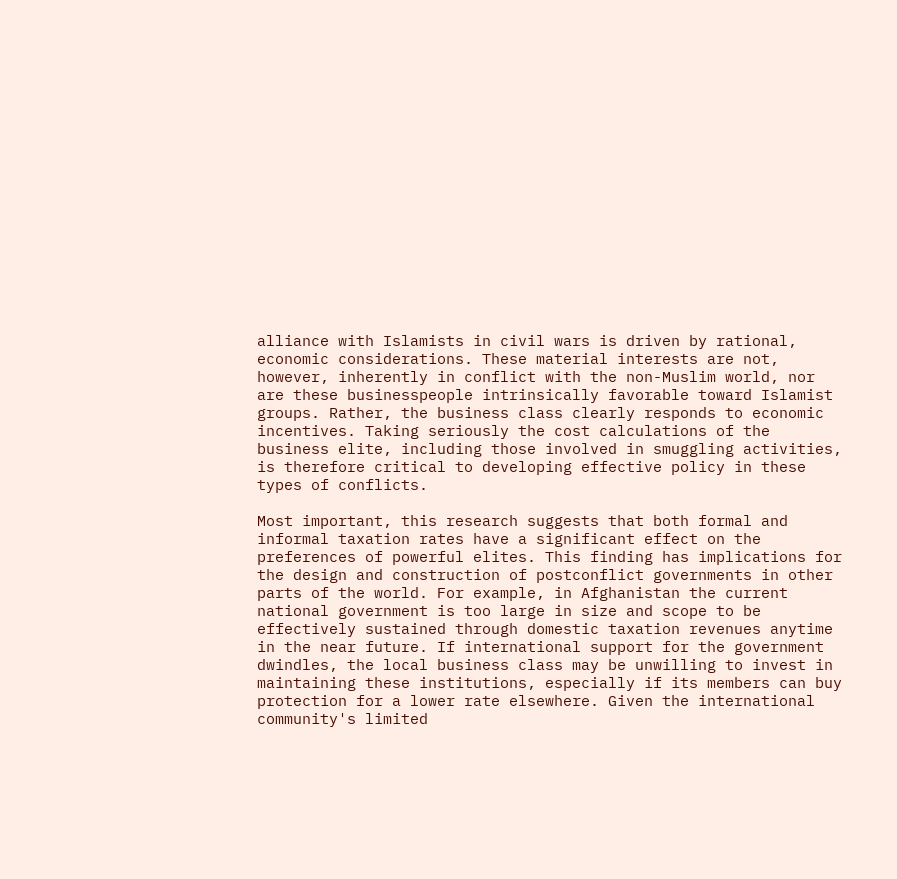alliance with Islamists in civil wars is driven by rational, economic considerations. These material interests are not, however, inherently in conflict with the non-Muslim world, nor are these businesspeople intrinsically favorable toward Islamist groups. Rather, the business class clearly responds to economic incentives. Taking seriously the cost calculations of the business elite, including those involved in smuggling activities, is therefore critical to developing effective policy in these types of conflicts.

Most important, this research suggests that both formal and informal taxation rates have a significant effect on the preferences of powerful elites. This finding has implications for the design and construction of postconflict governments in other parts of the world. For example, in Afghanistan the current national government is too large in size and scope to be effectively sustained through domestic taxation revenues anytime in the near future. If international support for the government dwindles, the local business class may be unwilling to invest in maintaining these institutions, especially if its members can buy protection for a lower rate elsewhere. Given the international community's limited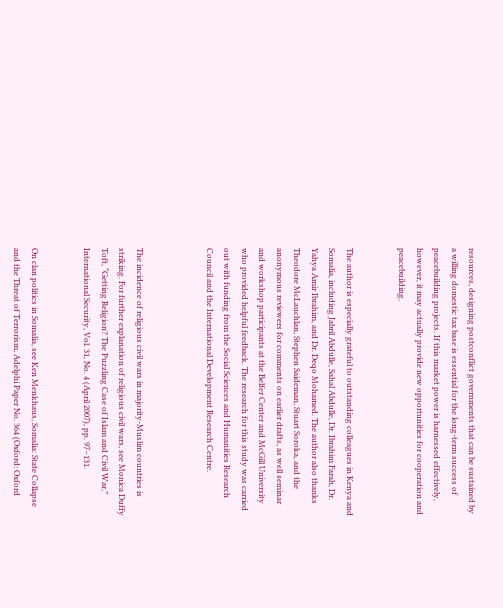resources, designing postconflict governments that can be sustained by a willing domestic tax base is essential for the long-term success of peacebuilding projects. If this market power is harnessed effectively, however, it may actually provide new opportunities for cooperation and peacebuilding.


The author is especially grateful to outstanding colleagues in Kenya and Somalia, including Jabril Abdulle, Sahal Abdulle, Dr. Ibrahim Farah, Dr. Yahya Amir Ibrahim, and Dr. Deqo Mohamed. The author also thanks Theodore McLauchlan, Stephen Saideman, Stuart Soroka, and the anonymous reviewers for comments on earlier drafts, as well seminar and workshop participants at the Belfer Center and McGill University who provided helpful feedback. The research for this study was carried out with funding from the Social Sciences and Humanities Research Council and the International Development Research Centre.



The incidence of religious civil wars in majority-Muslim countries is striking. For further explanation of religious civil wars, see Monica Duffy Toft, “Getting Religion? The Puzzling Case of Islam and Civil War,” International Security, Vol. 31, No. 4 (April 2007), pp. 97–131.


On clan politics in Somalia, see Ken Menkhaus, Somalia: State Collapse and the Threat of Terrorism, Adelphi Paper No. 364 (Oxford: Oxford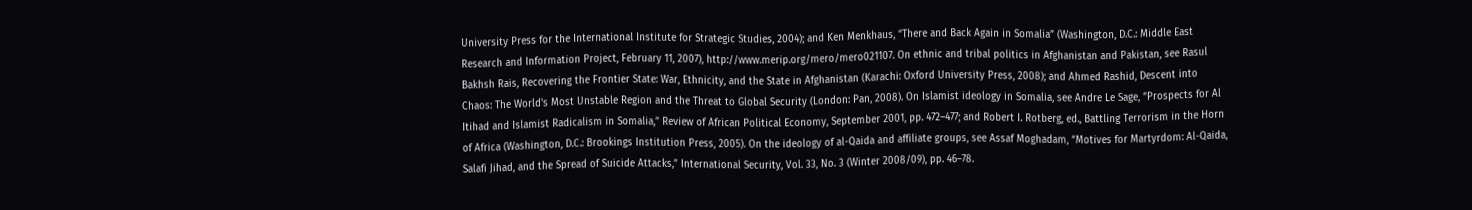University Press for the International Institute for Strategic Studies, 2004); and Ken Menkhaus, “There and Back Again in Somalia” (Washington, D.C.: Middle East Research and Information Project, February 11, 2007), http://www.merip.org/mero/mero021107. On ethnic and tribal politics in Afghanistan and Pakistan, see Rasul Bakhsh Rais, Recovering the Frontier State: War, Ethnicity, and the State in Afghanistan (Karachi: Oxford University Press, 2008); and Ahmed Rashid, Descent into Chaos: The World's Most Unstable Region and the Threat to Global Security (London: Pan, 2008). On Islamist ideology in Somalia, see Andre Le Sage, “Prospects for Al Itihad and Islamist Radicalism in Somalia,” Review of African Political Economy, September 2001, pp. 472–477; and Robert I. Rotberg, ed., Battling Terrorism in the Horn of Africa (Washington, D.C.: Brookings Institution Press, 2005). On the ideology of al-Qaida and affiliate groups, see Assaf Moghadam, “Motives for Martyrdom: Al-Qaida, Salafi Jihad, and the Spread of Suicide Attacks,” International Security, Vol. 33, No. 3 (Winter 2008/09), pp. 46–78.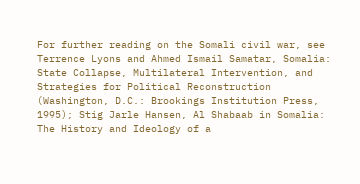For further reading on the Somali civil war, see Terrence Lyons and Ahmed Ismail Samatar, Somalia: State Collapse, Multilateral Intervention, and Strategies for Political Reconstruction (Washington, D.C.: Brookings Institution Press, 1995); Stig Jarle Hansen, Al Shabaab in Somalia: The History and Ideology of a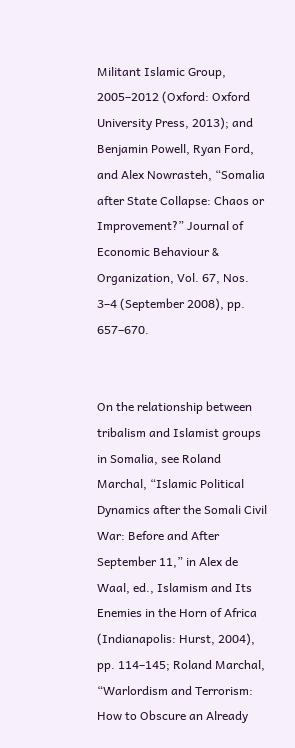Militant Islamic Group, 2005–2012 (Oxford: Oxford University Press, 2013); and Benjamin Powell, Ryan Ford, and Alex Nowrasteh, “Somalia after State Collapse: Chaos or Improvement?” Journal of Economic Behaviour & Organization, Vol. 67, Nos. 3–4 (September 2008), pp. 657–670.


On the relationship between tribalism and Islamist groups in Somalia, see Roland Marchal, “Islamic Political Dynamics after the Somali Civil War: Before and After September 11,” in Alex de Waal, ed., Islamism and Its Enemies in the Horn of Africa (Indianapolis: Hurst, 2004), pp. 114–145; Roland Marchal, “Warlordism and Terrorism: How to Obscure an Already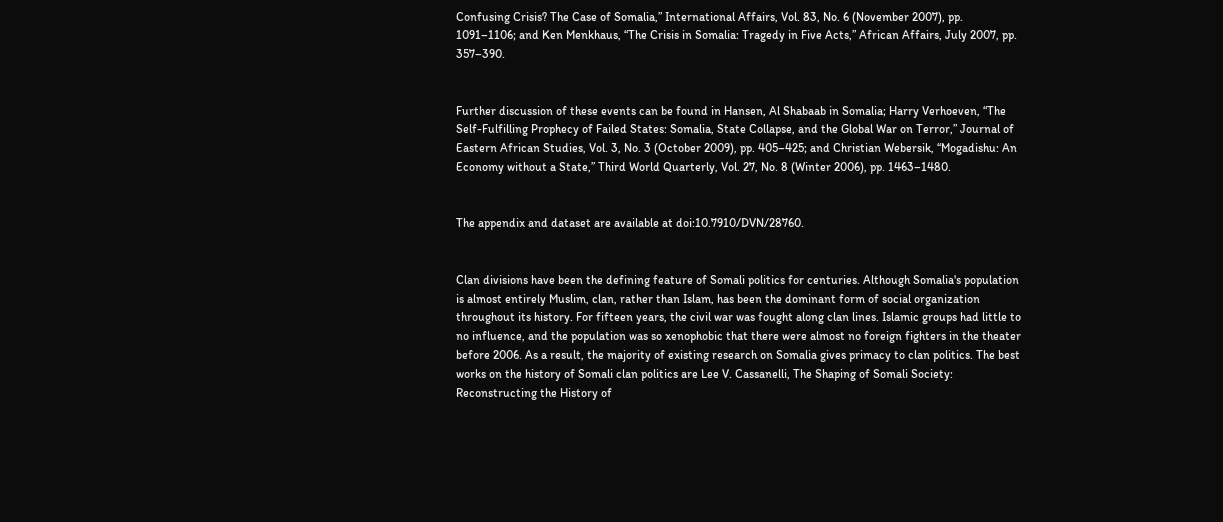Confusing Crisis? The Case of Somalia,” International Affairs, Vol. 83, No. 6 (November 2007), pp. 1091–1106; and Ken Menkhaus, “The Crisis in Somalia: Tragedy in Five Acts,” African Affairs, July 2007, pp. 357–390.


Further discussion of these events can be found in Hansen, Al Shabaab in Somalia; Harry Verhoeven, “The Self-Fulfilling Prophecy of Failed States: Somalia, State Collapse, and the Global War on Terror,” Journal of Eastern African Studies, Vol. 3, No. 3 (October 2009), pp. 405–425; and Christian Webersik, “Mogadishu: An Economy without a State,” Third World Quarterly, Vol. 27, No. 8 (Winter 2006), pp. 1463–1480.


The appendix and dataset are available at doi:10.7910/DVN/28760.


Clan divisions have been the defining feature of Somali politics for centuries. Although Somalia's population is almost entirely Muslim, clan, rather than Islam, has been the dominant form of social organization throughout its history. For fifteen years, the civil war was fought along clan lines. Islamic groups had little to no influence, and the population was so xenophobic that there were almost no foreign fighters in the theater before 2006. As a result, the majority of existing research on Somalia gives primacy to clan politics. The best works on the history of Somali clan politics are Lee V. Cassanelli, The Shaping of Somali Society: Reconstructing the History of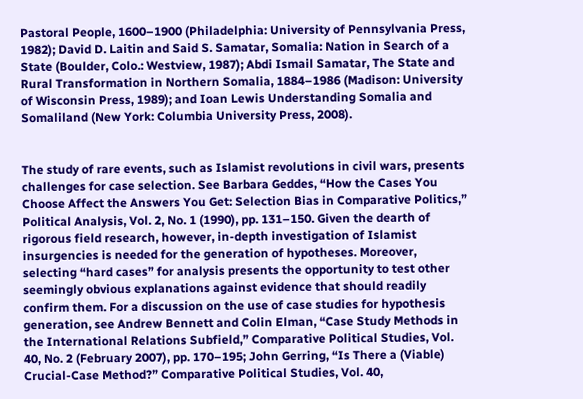Pastoral People, 1600–1900 (Philadelphia: University of Pennsylvania Press, 1982); David D. Laitin and Said S. Samatar, Somalia: Nation in Search of a State (Boulder, Colo.: Westview, 1987); Abdi Ismail Samatar, The State and Rural Transformation in Northern Somalia, 1884–1986 (Madison: University of Wisconsin Press, 1989); and Ioan Lewis Understanding Somalia and Somaliland (New York: Columbia University Press, 2008).


The study of rare events, such as Islamist revolutions in civil wars, presents challenges for case selection. See Barbara Geddes, “How the Cases You Choose Affect the Answers You Get: Selection Bias in Comparative Politics,” Political Analysis, Vol. 2, No. 1 (1990), pp. 131–150. Given the dearth of rigorous field research, however, in-depth investigation of Islamist insurgencies is needed for the generation of hypotheses. Moreover, selecting “hard cases” for analysis presents the opportunity to test other seemingly obvious explanations against evidence that should readily confirm them. For a discussion on the use of case studies for hypothesis generation, see Andrew Bennett and Colin Elman, “Case Study Methods in the International Relations Subfield,” Comparative Political Studies, Vol. 40, No. 2 (February 2007), pp. 170–195; John Gerring, “Is There a (Viable) Crucial-Case Method?” Comparative Political Studies, Vol. 40,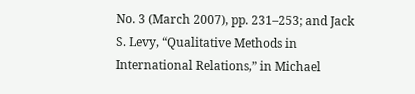No. 3 (March 2007), pp. 231–253; and Jack S. Levy, “Qualitative Methods in International Relations,” in Michael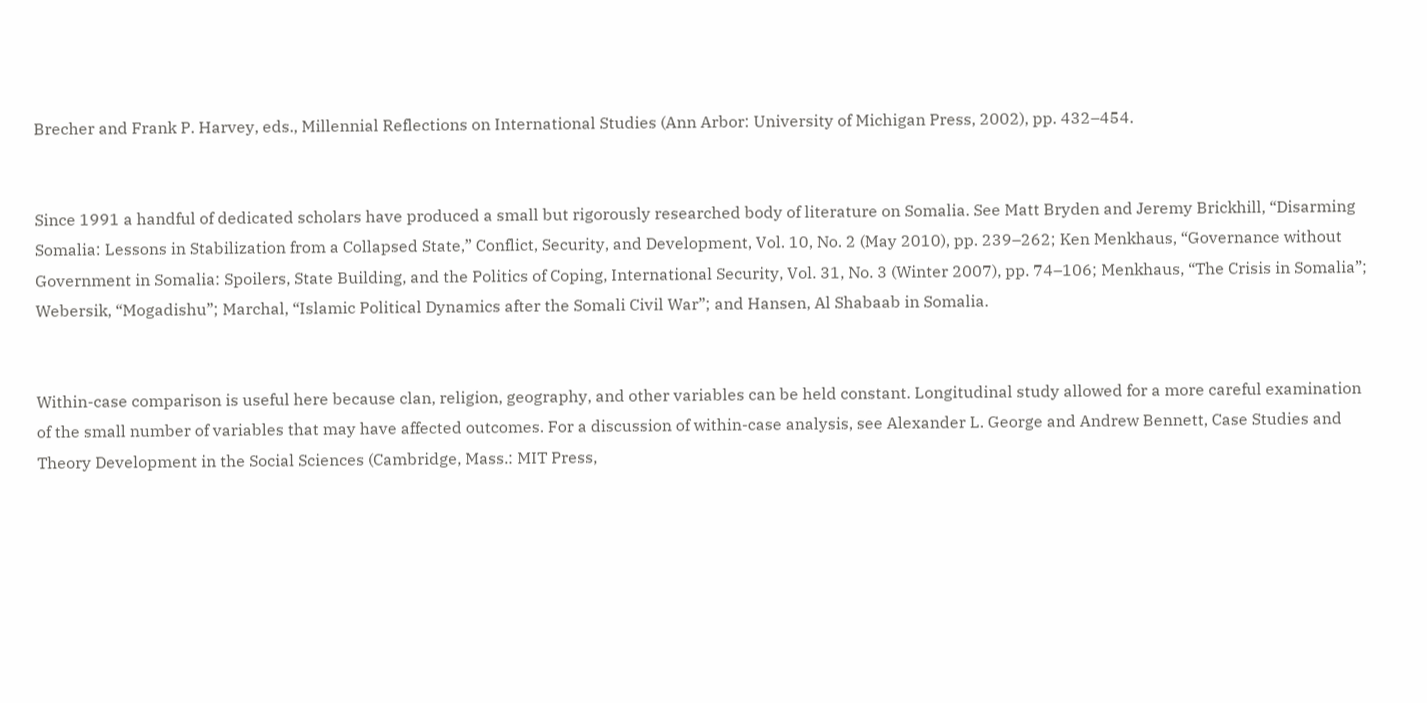Brecher and Frank P. Harvey, eds., Millennial Reflections on International Studies (Ann Arbor: University of Michigan Press, 2002), pp. 432–454.


Since 1991 a handful of dedicated scholars have produced a small but rigorously researched body of literature on Somalia. See Matt Bryden and Jeremy Brickhill, “Disarming Somalia: Lessons in Stabilization from a Collapsed State,” Conflict, Security, and Development, Vol. 10, No. 2 (May 2010), pp. 239–262; Ken Menkhaus, “Governance without Government in Somalia: Spoilers, State Building, and the Politics of Coping, International Security, Vol. 31, No. 3 (Winter 2007), pp. 74–106; Menkhaus, “The Crisis in Somalia”; Webersik, “Mogadishu”; Marchal, “Islamic Political Dynamics after the Somali Civil War”; and Hansen, Al Shabaab in Somalia.


Within-case comparison is useful here because clan, religion, geography, and other variables can be held constant. Longitudinal study allowed for a more careful examination of the small number of variables that may have affected outcomes. For a discussion of within-case analysis, see Alexander L. George and Andrew Bennett, Case Studies and Theory Development in the Social Sciences (Cambridge, Mass.: MIT Press,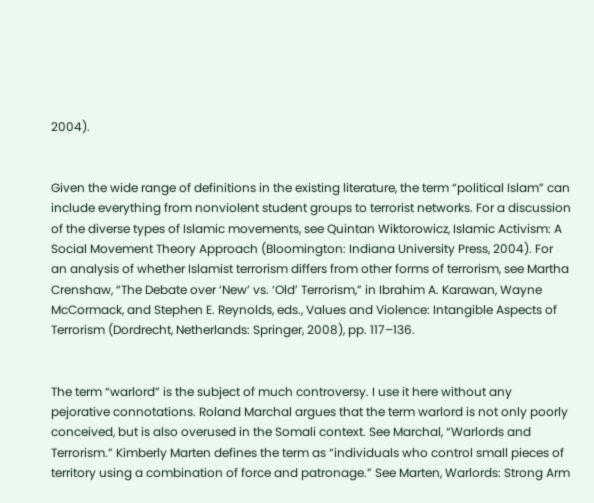2004).


Given the wide range of definitions in the existing literature, the term “political Islam” can include everything from nonviolent student groups to terrorist networks. For a discussion of the diverse types of Islamic movements, see Quintan Wiktorowicz, Islamic Activism: A Social Movement Theory Approach (Bloomington: Indiana University Press, 2004). For an analysis of whether Islamist terrorism differs from other forms of terrorism, see Martha Crenshaw, “The Debate over ‘New’ vs. ‘Old’ Terrorism,” in Ibrahim A. Karawan, Wayne McCormack, and Stephen E. Reynolds, eds., Values and Violence: Intangible Aspects of Terrorism (Dordrecht, Netherlands: Springer, 2008), pp. 117–136.


The term “warlord” is the subject of much controversy. I use it here without any pejorative connotations. Roland Marchal argues that the term warlord is not only poorly conceived, but is also overused in the Somali context. See Marchal, “Warlords and Terrorism.” Kimberly Marten defines the term as “individuals who control small pieces of territory using a combination of force and patronage.” See Marten, Warlords: Strong Arm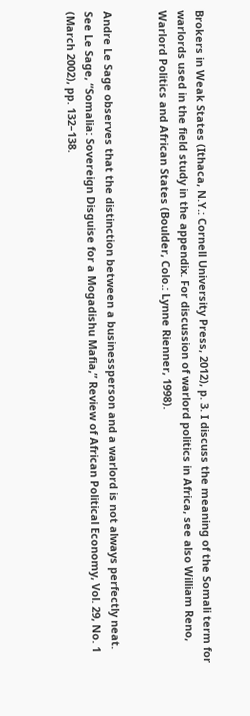Brokers in Weak States (Ithaca, N.Y.: Cornell University Press, 2012), p. 3. I discuss the meaning of the Somali term for warlords used in the field study in the appendix. For discussion of warlord politics in Africa, see also William Reno, Warlord Politics and African States (Boulder, Colo.: Lynne Rienner, 1998).


Andre Le Sage observes that the distinction between a businessperson and a warlord is not always perfectly neat. See Le Sage, “Somalia: Sovereign Disguise for a Mogadishu Mafia,” Review of African Political Economy, Vol. 29, No. 1 (March 2002), pp. 132–138.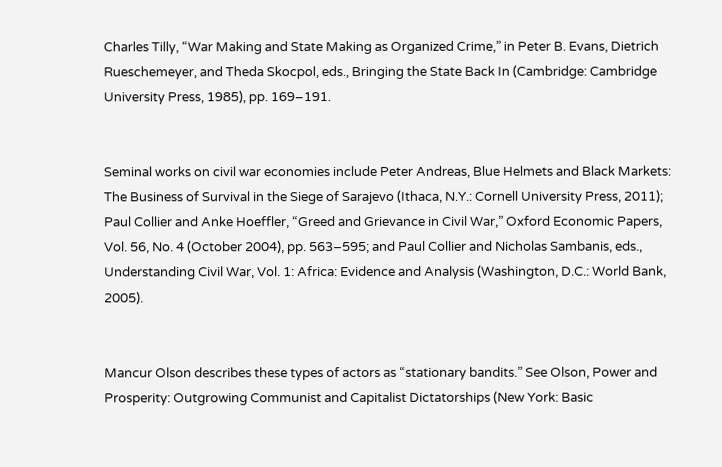Charles Tilly, “War Making and State Making as Organized Crime,” in Peter B. Evans, Dietrich Rueschemeyer, and Theda Skocpol, eds., Bringing the State Back In (Cambridge: Cambridge University Press, 1985), pp. 169–191.


Seminal works on civil war economies include Peter Andreas, Blue Helmets and Black Markets: The Business of Survival in the Siege of Sarajevo (Ithaca, N.Y.: Cornell University Press, 2011); Paul Collier and Anke Hoeffler, “Greed and Grievance in Civil War,” Oxford Economic Papers, Vol. 56, No. 4 (October 2004), pp. 563–595; and Paul Collier and Nicholas Sambanis, eds., Understanding Civil War, Vol. 1: Africa: Evidence and Analysis (Washington, D.C.: World Bank, 2005).


Mancur Olson describes these types of actors as “stationary bandits.” See Olson, Power and Prosperity: Outgrowing Communist and Capitalist Dictatorships (New York: Basic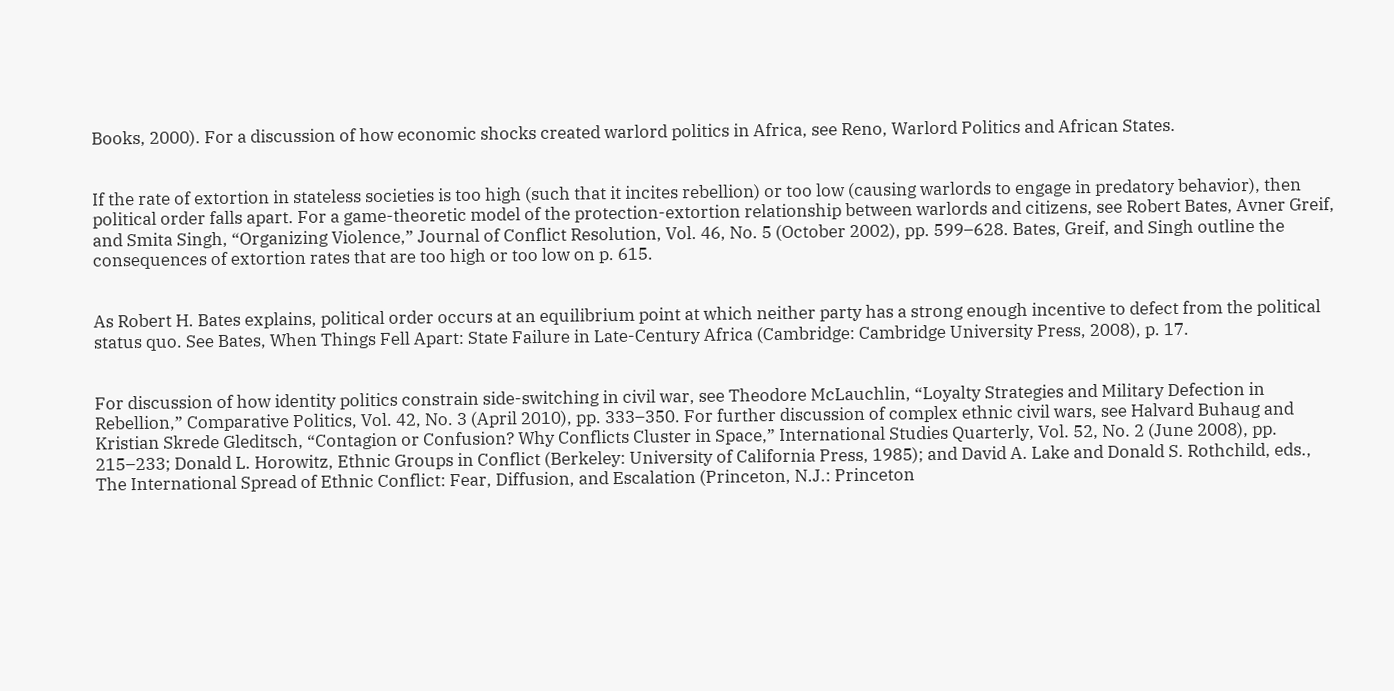Books, 2000). For a discussion of how economic shocks created warlord politics in Africa, see Reno, Warlord Politics and African States.


If the rate of extortion in stateless societies is too high (such that it incites rebellion) or too low (causing warlords to engage in predatory behavior), then political order falls apart. For a game-theoretic model of the protection-extortion relationship between warlords and citizens, see Robert Bates, Avner Greif, and Smita Singh, “Organizing Violence,” Journal of Conflict Resolution, Vol. 46, No. 5 (October 2002), pp. 599–628. Bates, Greif, and Singh outline the consequences of extortion rates that are too high or too low on p. 615.


As Robert H. Bates explains, political order occurs at an equilibrium point at which neither party has a strong enough incentive to defect from the political status quo. See Bates, When Things Fell Apart: State Failure in Late-Century Africa (Cambridge: Cambridge University Press, 2008), p. 17.


For discussion of how identity politics constrain side-switching in civil war, see Theodore McLauchlin, “Loyalty Strategies and Military Defection in Rebellion,” Comparative Politics, Vol. 42, No. 3 (April 2010), pp. 333–350. For further discussion of complex ethnic civil wars, see Halvard Buhaug and Kristian Skrede Gleditsch, “Contagion or Confusion? Why Conflicts Cluster in Space,” International Studies Quarterly, Vol. 52, No. 2 (June 2008), pp. 215–233; Donald L. Horowitz, Ethnic Groups in Conflict (Berkeley: University of California Press, 1985); and David A. Lake and Donald S. Rothchild, eds., The International Spread of Ethnic Conflict: Fear, Diffusion, and Escalation (Princeton, N.J.: Princeton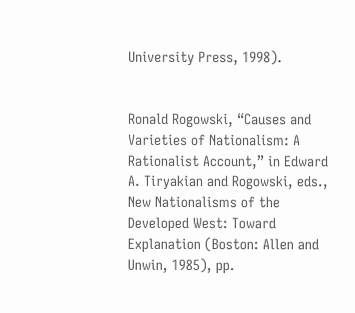University Press, 1998).


Ronald Rogowski, “Causes and Varieties of Nationalism: A Rationalist Account,” in Edward A. Tiryakian and Rogowski, eds., New Nationalisms of the Developed West: Toward Explanation (Boston: Allen and Unwin, 1985), pp.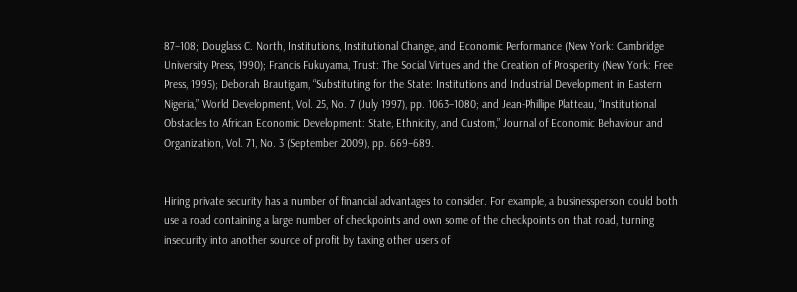87–108; Douglass C. North, Institutions, Institutional Change, and Economic Performance (New York: Cambridge University Press, 1990); Francis Fukuyama, Trust: The Social Virtues and the Creation of Prosperity (New York: Free Press, 1995); Deborah Brautigam, “Substituting for the State: Institutions and Industrial Development in Eastern Nigeria,” World Development, Vol. 25, No. 7 (July 1997), pp. 1063–1080; and Jean-Phillipe Platteau, “Institutional Obstacles to African Economic Development: State, Ethnicity, and Custom,” Journal of Economic Behaviour and Organization, Vol. 71, No. 3 (September 2009), pp. 669–689.


Hiring private security has a number of financial advantages to consider. For example, a businessperson could both use a road containing a large number of checkpoints and own some of the checkpoints on that road, turning insecurity into another source of profit by taxing other users of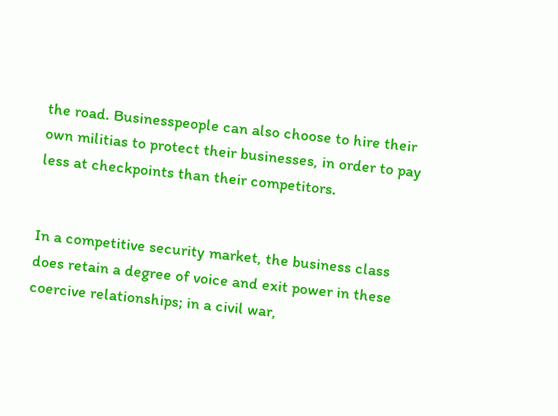the road. Businesspeople can also choose to hire their own militias to protect their businesses, in order to pay less at checkpoints than their competitors.


In a competitive security market, the business class does retain a degree of voice and exit power in these coercive relationships; in a civil war,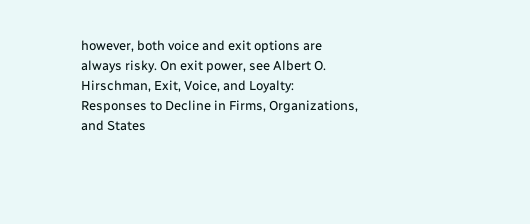however, both voice and exit options are always risky. On exit power, see Albert O. Hirschman, Exit, Voice, and Loyalty: Responses to Decline in Firms, Organizations, and States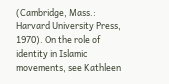(Cambridge, Mass.: Harvard University Press, 1970). On the role of identity in Islamic movements, see Kathleen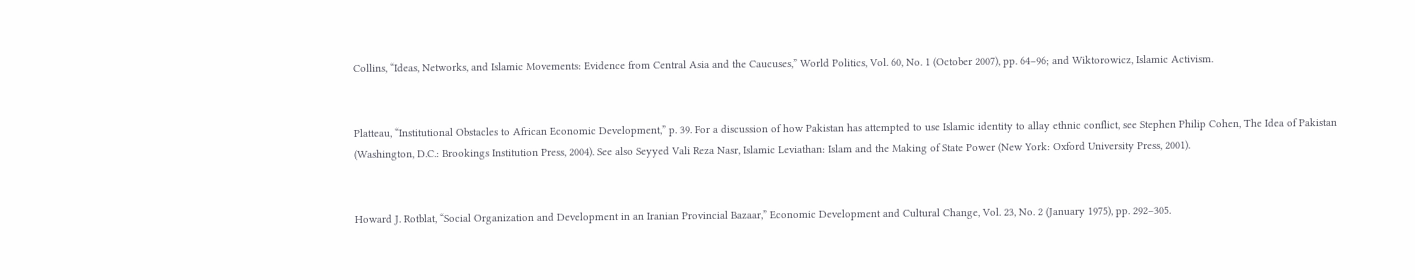Collins, “Ideas, Networks, and Islamic Movements: Evidence from Central Asia and the Caucuses,” World Politics, Vol. 60, No. 1 (October 2007), pp. 64–96; and Wiktorowicz, Islamic Activism.


Platteau, “Institutional Obstacles to African Economic Development,” p. 39. For a discussion of how Pakistan has attempted to use Islamic identity to allay ethnic conflict, see Stephen Philip Cohen, The Idea of Pakistan (Washington, D.C.: Brookings Institution Press, 2004). See also Seyyed Vali Reza Nasr, Islamic Leviathan: Islam and the Making of State Power (New York: Oxford University Press, 2001).


Howard J. Rotblat, “Social Organization and Development in an Iranian Provincial Bazaar,” Economic Development and Cultural Change, Vol. 23, No. 2 (January 1975), pp. 292–305.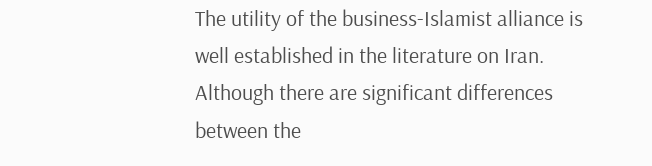The utility of the business-Islamist alliance is well established in the literature on Iran. Although there are significant differences between the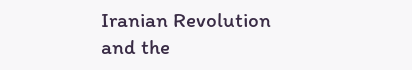Iranian Revolution and the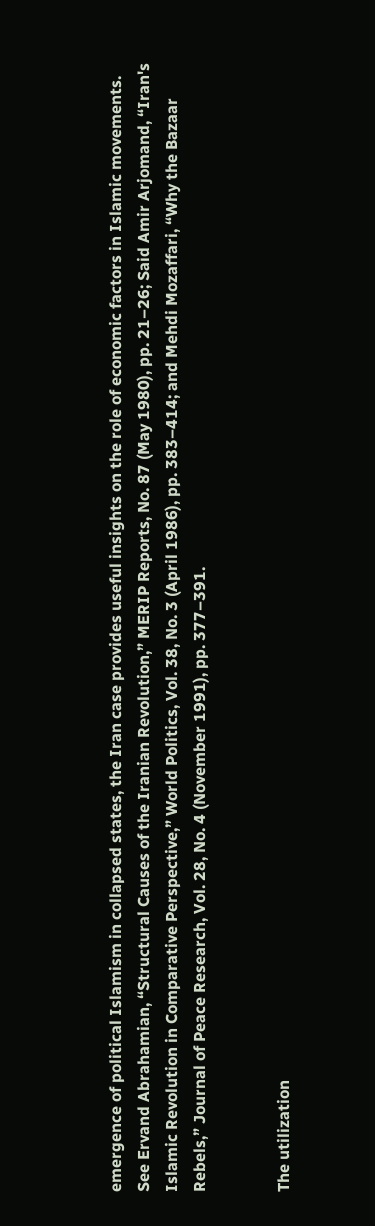emergence of political Islamism in collapsed states, the Iran case provides useful insights on the role of economic factors in Islamic movements. See Ervand Abrahamian, “Structural Causes of the Iranian Revolution,” MERIP Reports, No. 87 (May 1980), pp. 21–26; Said Amir Arjomand, “Iran's Islamic Revolution in Comparative Perspective,” World Politics, Vol. 38, No. 3 (April 1986), pp. 383–414; and Mehdi Mozaffari, “Why the Bazaar Rebels,” Journal of Peace Research, Vol. 28, No. 4 (November 1991), pp. 377–391.


The utilization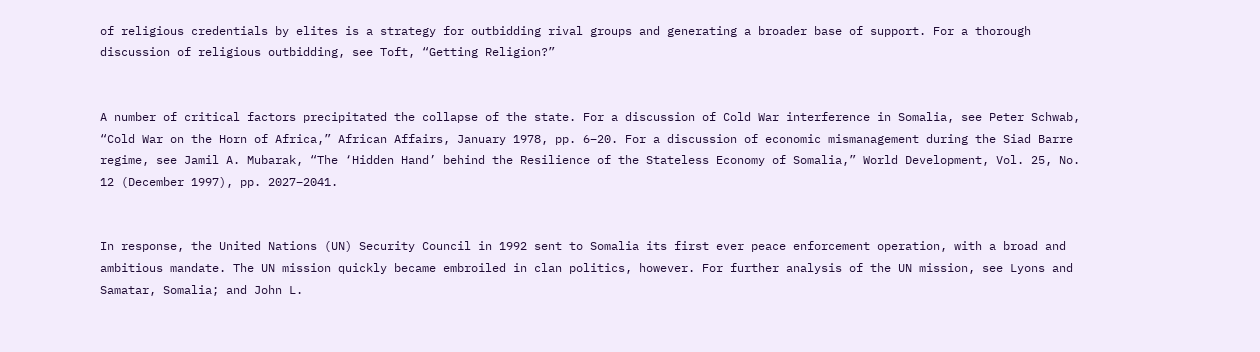of religious credentials by elites is a strategy for outbidding rival groups and generating a broader base of support. For a thorough discussion of religious outbidding, see Toft, “Getting Religion?”


A number of critical factors precipitated the collapse of the state. For a discussion of Cold War interference in Somalia, see Peter Schwab, “Cold War on the Horn of Africa,” African Affairs, January 1978, pp. 6–20. For a discussion of economic mismanagement during the Siad Barre regime, see Jamil A. Mubarak, “The ‘Hidden Hand’ behind the Resilience of the Stateless Economy of Somalia,” World Development, Vol. 25, No. 12 (December 1997), pp. 2027–2041.


In response, the United Nations (UN) Security Council in 1992 sent to Somalia its first ever peace enforcement operation, with a broad and ambitious mandate. The UN mission quickly became embroiled in clan politics, however. For further analysis of the UN mission, see Lyons and Samatar, Somalia; and John L.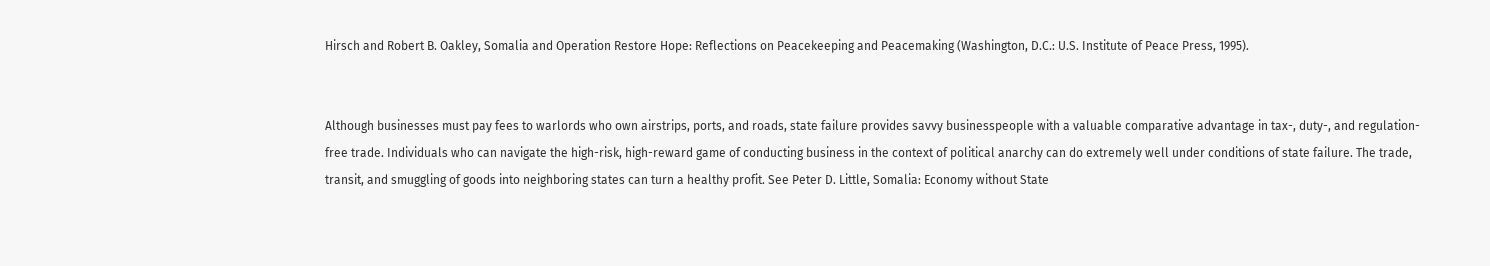Hirsch and Robert B. Oakley, Somalia and Operation Restore Hope: Reflections on Peacekeeping and Peacemaking (Washington, D.C.: U.S. Institute of Peace Press, 1995).


Although businesses must pay fees to warlords who own airstrips, ports, and roads, state failure provides savvy businesspeople with a valuable comparative advantage in tax-, duty-, and regulation-free trade. Individuals who can navigate the high-risk, high-reward game of conducting business in the context of political anarchy can do extremely well under conditions of state failure. The trade, transit, and smuggling of goods into neighboring states can turn a healthy profit. See Peter D. Little, Somalia: Economy without State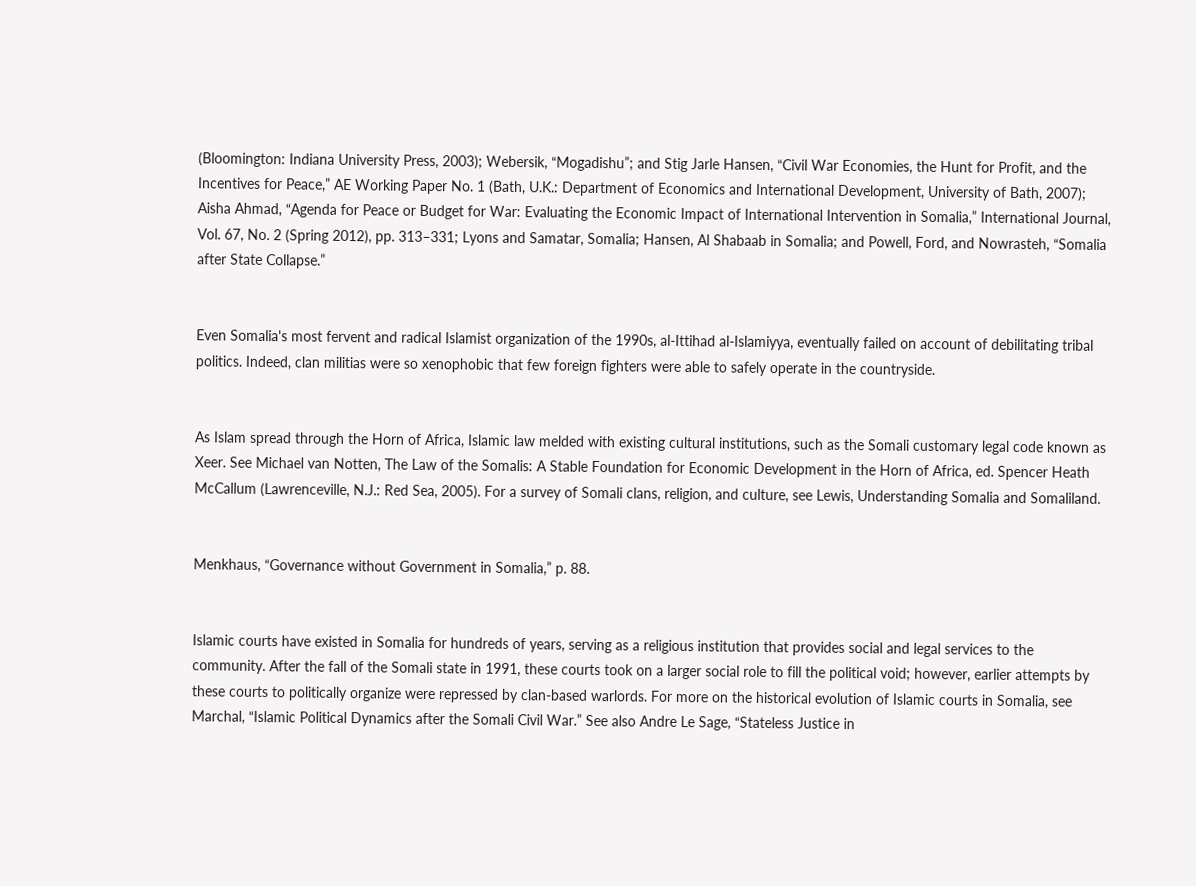(Bloomington: Indiana University Press, 2003); Webersik, “Mogadishu”; and Stig Jarle Hansen, “Civil War Economies, the Hunt for Profit, and the Incentives for Peace,” AE Working Paper No. 1 (Bath, U.K.: Department of Economics and International Development, University of Bath, 2007); Aisha Ahmad, “Agenda for Peace or Budget for War: Evaluating the Economic Impact of International Intervention in Somalia,” International Journal, Vol. 67, No. 2 (Spring 2012), pp. 313–331; Lyons and Samatar, Somalia; Hansen, Al Shabaab in Somalia; and Powell, Ford, and Nowrasteh, “Somalia after State Collapse.”


Even Somalia's most fervent and radical Islamist organization of the 1990s, al-Ittihad al-Islamiyya, eventually failed on account of debilitating tribal politics. Indeed, clan militias were so xenophobic that few foreign fighters were able to safely operate in the countryside.


As Islam spread through the Horn of Africa, Islamic law melded with existing cultural institutions, such as the Somali customary legal code known as Xeer. See Michael van Notten, The Law of the Somalis: A Stable Foundation for Economic Development in the Horn of Africa, ed. Spencer Heath McCallum (Lawrenceville, N.J.: Red Sea, 2005). For a survey of Somali clans, religion, and culture, see Lewis, Understanding Somalia and Somaliland.


Menkhaus, “Governance without Government in Somalia,” p. 88.


Islamic courts have existed in Somalia for hundreds of years, serving as a religious institution that provides social and legal services to the community. After the fall of the Somali state in 1991, these courts took on a larger social role to fill the political void; however, earlier attempts by these courts to politically organize were repressed by clan-based warlords. For more on the historical evolution of Islamic courts in Somalia, see Marchal, “Islamic Political Dynamics after the Somali Civil War.” See also Andre Le Sage, “Stateless Justice in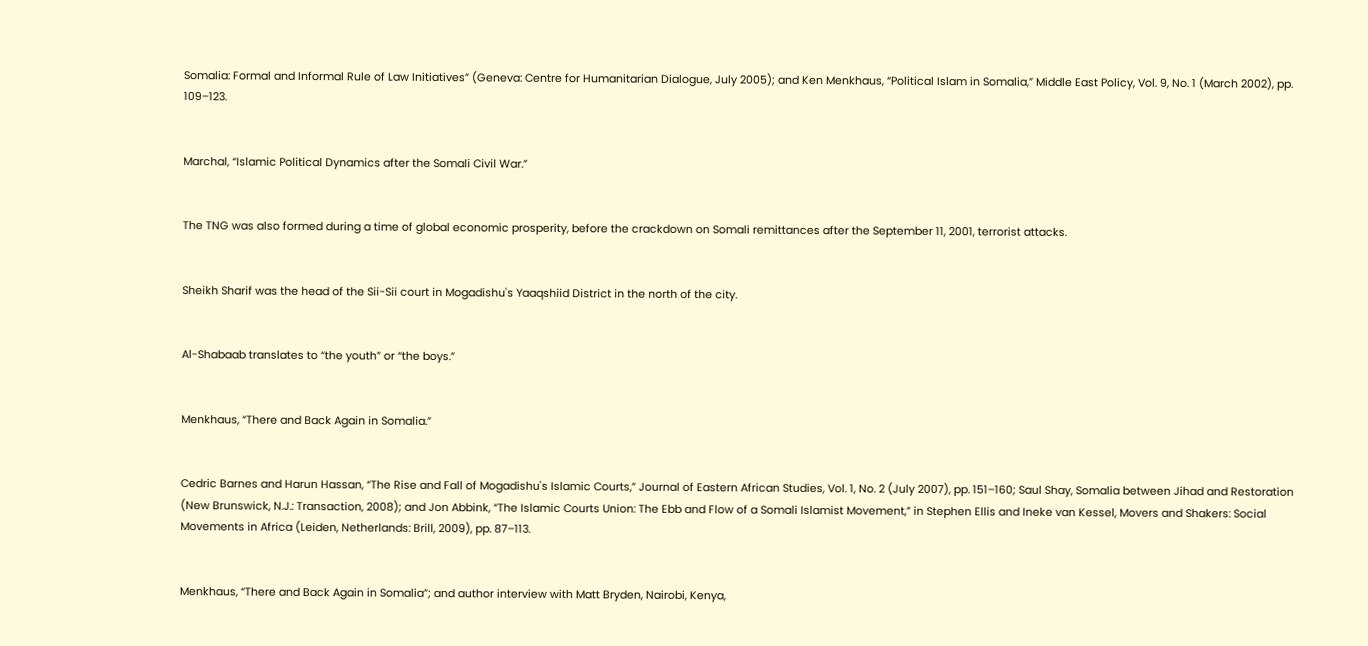Somalia: Formal and Informal Rule of Law Initiatives” (Geneva: Centre for Humanitarian Dialogue, July 2005); and Ken Menkhaus, “Political Islam in Somalia,” Middle East Policy, Vol. 9, No. 1 (March 2002), pp. 109–123.


Marchal, “Islamic Political Dynamics after the Somali Civil War.”


The TNG was also formed during a time of global economic prosperity, before the crackdown on Somali remittances after the September 11, 2001, terrorist attacks.


Sheikh Sharif was the head of the Sii-Sii court in Mogadishu's Yaaqshiid District in the north of the city.


Al-Shabaab translates to “the youth” or “the boys.”


Menkhaus, “There and Back Again in Somalia.”


Cedric Barnes and Harun Hassan, “The Rise and Fall of Mogadishu's Islamic Courts,” Journal of Eastern African Studies, Vol. 1, No. 2 (July 2007), pp. 151–160; Saul Shay, Somalia between Jihad and Restoration (New Brunswick, N.J.: Transaction, 2008); and Jon Abbink, “The Islamic Courts Union: The Ebb and Flow of a Somali Islamist Movement,” in Stephen Ellis and Ineke van Kessel, Movers and Shakers: Social Movements in Africa (Leiden, Netherlands: Brill, 2009), pp. 87–113.


Menkhaus, “There and Back Again in Somalia”; and author interview with Matt Bryden, Nairobi, Kenya,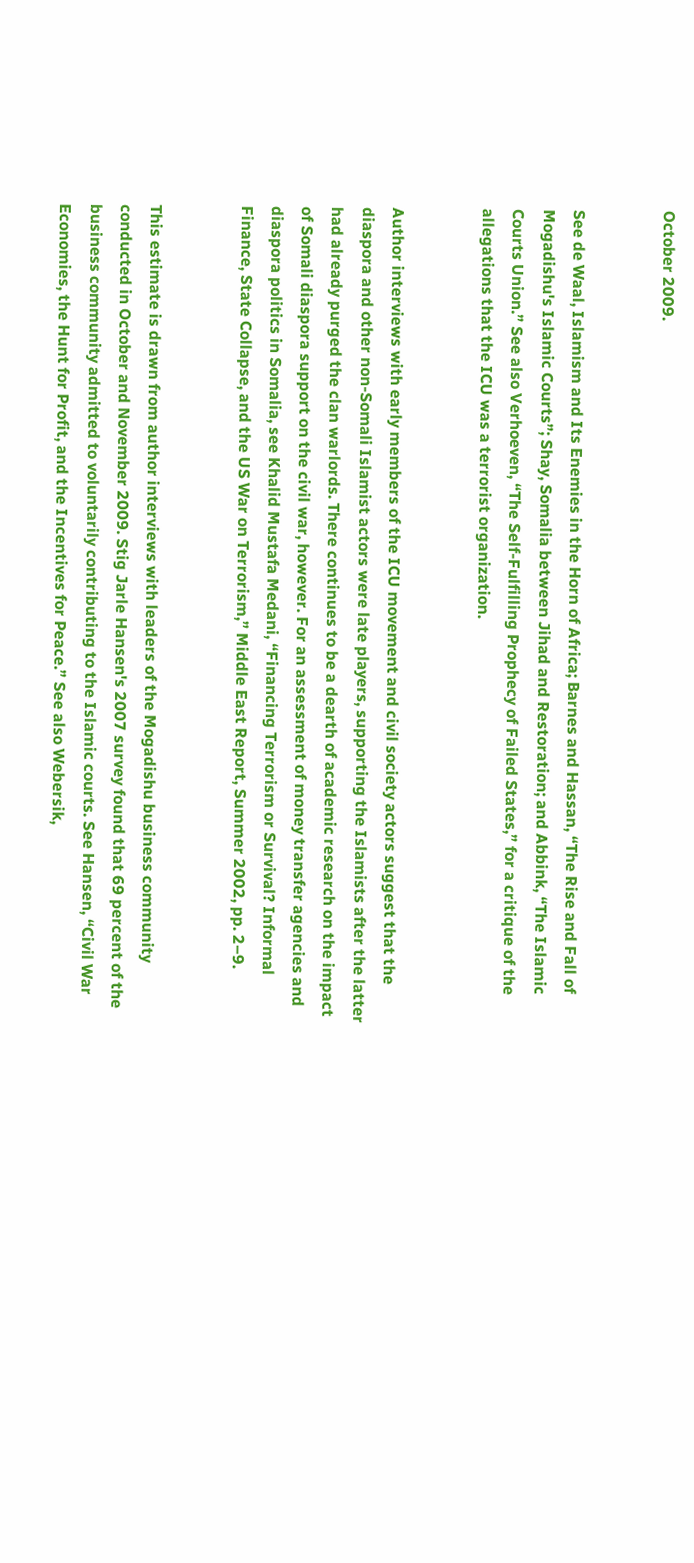October 2009.


See de Waal, Islamism and Its Enemies in the Horn of Africa; Barnes and Hassan, “The Rise and Fall of Mogadishu's Islamic Courts”; Shay, Somalia between Jihad and Restoration; and Abbink, “The Islamic Courts Union.” See also Verhoeven, “The Self-Fulfilling Prophecy of Failed States,” for a critique of the allegations that the ICU was a terrorist organization.


Author interviews with early members of the ICU movement and civil society actors suggest that the diaspora and other non-Somali Islamist actors were late players, supporting the Islamists after the latter had already purged the clan warlords. There continues to be a dearth of academic research on the impact of Somali diaspora support on the civil war, however. For an assessment of money transfer agencies and diaspora politics in Somalia, see Khalid Mustafa Medani, “Financing Terrorism or Survival? Informal Finance, State Collapse, and the US War on Terrorism,” Middle East Report, Summer 2002, pp. 2–9.


This estimate is drawn from author interviews with leaders of the Mogadishu business community conducted in October and November 2009. Stig Jarle Hansen's 2007 survey found that 69 percent of the business community admitted to voluntarily contributing to the Islamic courts. See Hansen, “Civil War Economies, the Hunt for Profit, and the Incentives for Peace.” See also Webersik,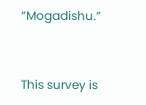“Mogadishu.”


This survey is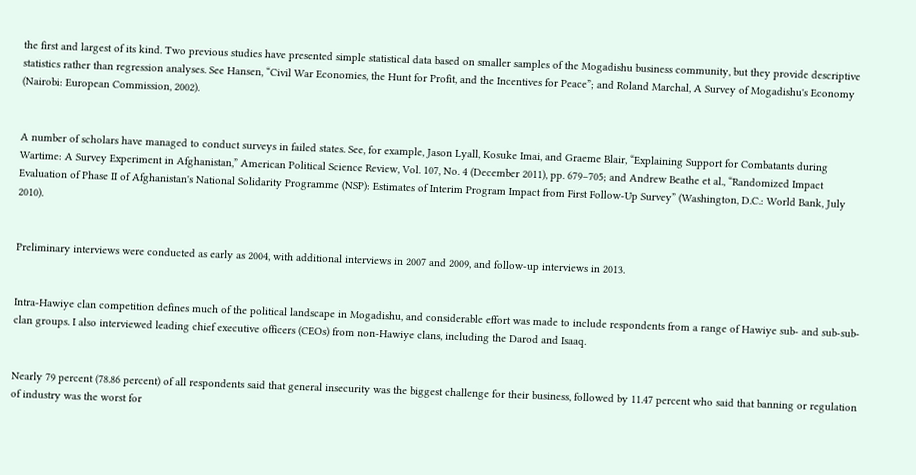the first and largest of its kind. Two previous studies have presented simple statistical data based on smaller samples of the Mogadishu business community, but they provide descriptive statistics rather than regression analyses. See Hansen, “Civil War Economies, the Hunt for Profit, and the Incentives for Peace”; and Roland Marchal, A Survey of Mogadishu's Economy (Nairobi: European Commission, 2002).


A number of scholars have managed to conduct surveys in failed states. See, for example, Jason Lyall, Kosuke Imai, and Graeme Blair, “Explaining Support for Combatants during Wartime: A Survey Experiment in Afghanistan,” American Political Science Review, Vol. 107, No. 4 (December 2011), pp. 679–705; and Andrew Beathe et al., “Randomized Impact Evaluation of Phase II of Afghanistan's National Solidarity Programme (NSP): Estimates of Interim Program Impact from First Follow-Up Survey” (Washington, D.C.: World Bank, July 2010).


Preliminary interviews were conducted as early as 2004, with additional interviews in 2007 and 2009, and follow-up interviews in 2013.


Intra-Hawiye clan competition defines much of the political landscape in Mogadishu, and considerable effort was made to include respondents from a range of Hawiye sub- and sub-sub-clan groups. I also interviewed leading chief executive officers (CEOs) from non-Hawiye clans, including the Darod and Isaaq.


Nearly 79 percent (78.86 percent) of all respondents said that general insecurity was the biggest challenge for their business, followed by 11.47 percent who said that banning or regulation of industry was the worst for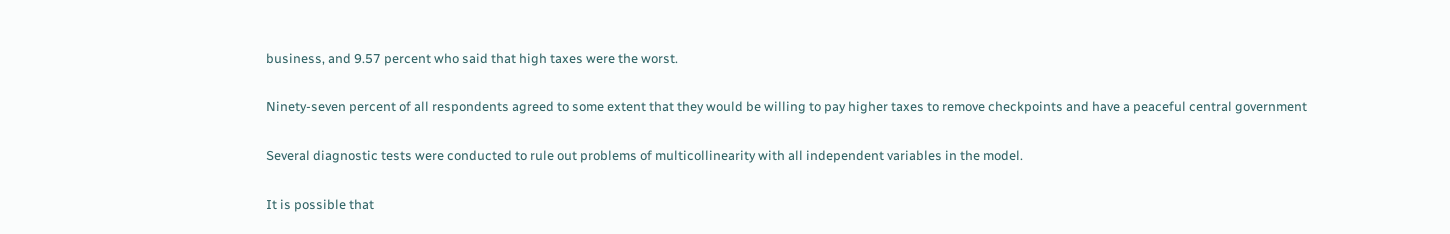business, and 9.57 percent who said that high taxes were the worst.


Ninety-seven percent of all respondents agreed to some extent that they would be willing to pay higher taxes to remove checkpoints and have a peaceful central government


Several diagnostic tests were conducted to rule out problems of multicollinearity with all independent variables in the model.


It is possible that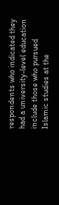respondents who indicated they had a university-level education include those who pursued Islamic studies at the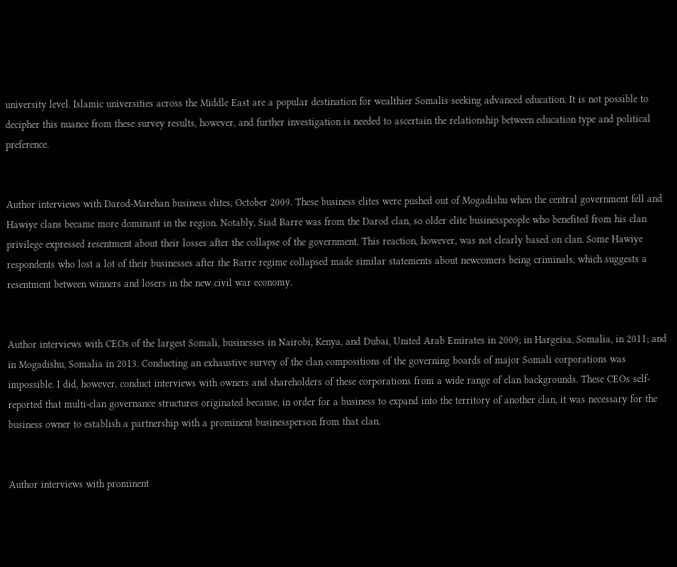university level. Islamic universities across the Middle East are a popular destination for wealthier Somalis seeking advanced education. It is not possible to decipher this nuance from these survey results, however, and further investigation is needed to ascertain the relationship between education type and political preference.


Author interviews with Darod-Marehan business elites, October 2009. These business elites were pushed out of Mogadishu when the central government fell and Hawiye clans became more dominant in the region. Notably, Siad Barre was from the Darod clan, so older elite businesspeople who benefited from his clan privilege expressed resentment about their losses after the collapse of the government. This reaction, however, was not clearly based on clan. Some Hawiye respondents who lost a lot of their businesses after the Barre regime collapsed made similar statements about newcomers being criminals, which suggests a resentment between winners and losers in the new civil war economy.


Author interviews with CEOs of the largest Somali, businesses in Nairobi, Kenya, and Dubai, United Arab Emirates in 2009; in Hargeisa, Somalia, in 2011; and in Mogadishu, Somalia in 2013. Conducting an exhaustive survey of the clan compositions of the governing boards of major Somali corporations was impossible. I did, however, conduct interviews with owners and shareholders of these corporations from a wide range of clan backgrounds. These CEOs self-reported that multi-clan governance structures originated because, in order for a business to expand into the territory of another clan, it was necessary for the business owner to establish a partnership with a prominent businessperson from that clan.


Author interviews with prominent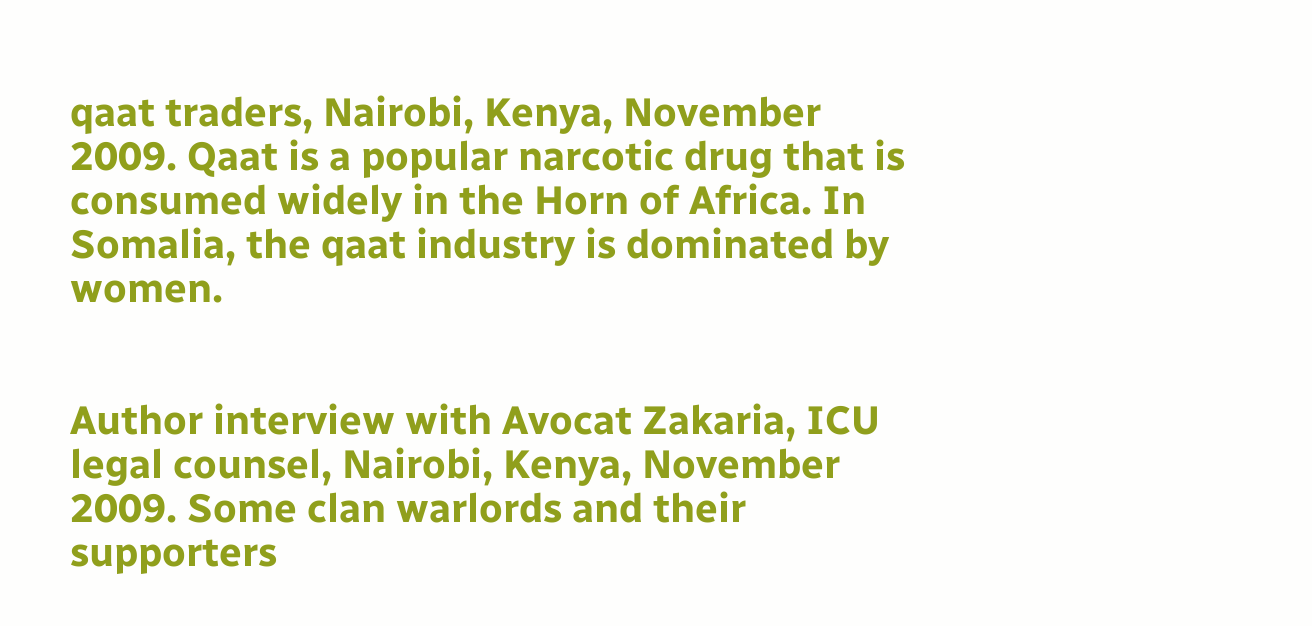qaat traders, Nairobi, Kenya, November 2009. Qaat is a popular narcotic drug that is consumed widely in the Horn of Africa. In Somalia, the qaat industry is dominated by women.


Author interview with Avocat Zakaria, ICU legal counsel, Nairobi, Kenya, November 2009. Some clan warlords and their supporters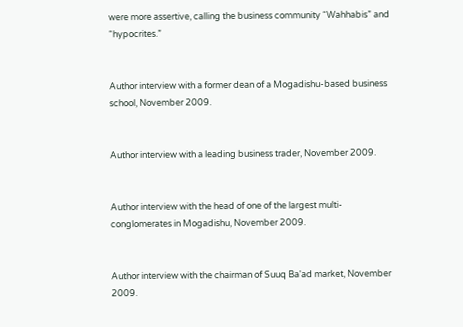were more assertive, calling the business community “Wahhabis” and “hypocrites.”


Author interview with a former dean of a Mogadishu-based business school, November 2009.


Author interview with a leading business trader, November 2009.


Author interview with the head of one of the largest multi-conglomerates in Mogadishu, November 2009.


Author interview with the chairman of Suuq Ba'ad market, November 2009.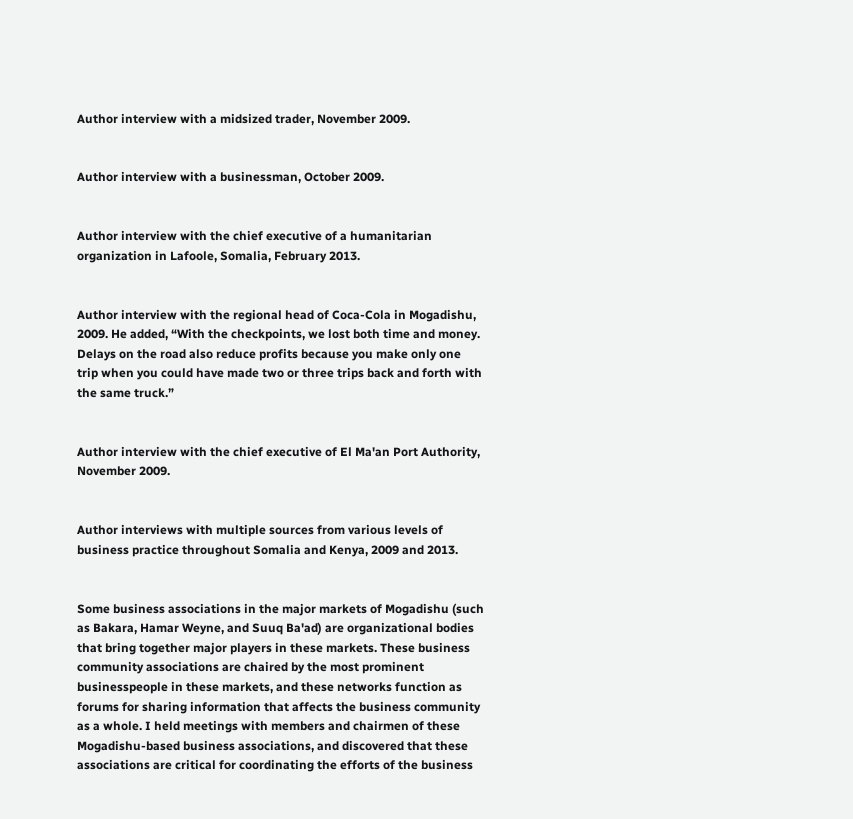Author interview with a midsized trader, November 2009.


Author interview with a businessman, October 2009.


Author interview with the chief executive of a humanitarian organization in Lafoole, Somalia, February 2013.


Author interview with the regional head of Coca-Cola in Mogadishu, 2009. He added, “With the checkpoints, we lost both time and money. Delays on the road also reduce profits because you make only one trip when you could have made two or three trips back and forth with the same truck.”


Author interview with the chief executive of El Ma'an Port Authority, November 2009.


Author interviews with multiple sources from various levels of business practice throughout Somalia and Kenya, 2009 and 2013.


Some business associations in the major markets of Mogadishu (such as Bakara, Hamar Weyne, and Suuq Ba'ad) are organizational bodies that bring together major players in these markets. These business community associations are chaired by the most prominent businesspeople in these markets, and these networks function as forums for sharing information that affects the business community as a whole. I held meetings with members and chairmen of these Mogadishu-based business associations, and discovered that these associations are critical for coordinating the efforts of the business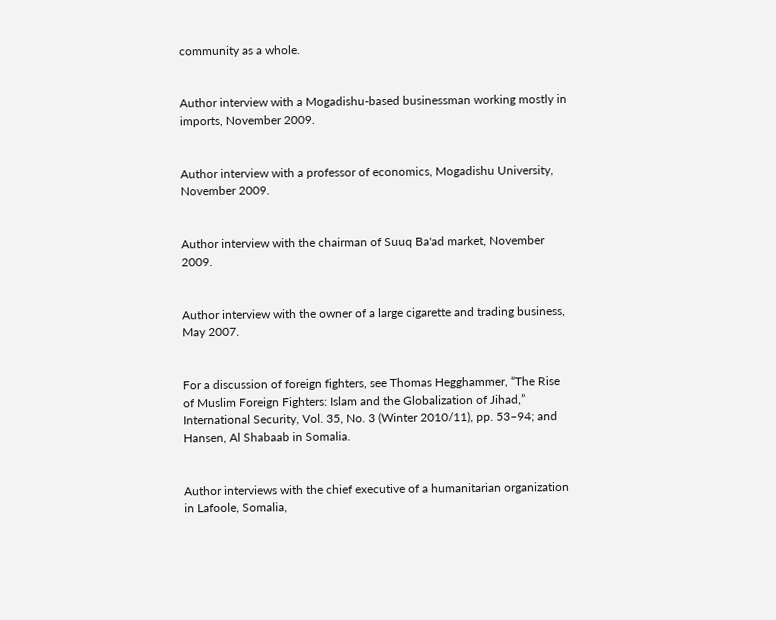community as a whole.


Author interview with a Mogadishu-based businessman working mostly in imports, November 2009.


Author interview with a professor of economics, Mogadishu University, November 2009.


Author interview with the chairman of Suuq Ba'ad market, November 2009.


Author interview with the owner of a large cigarette and trading business, May 2007.


For a discussion of foreign fighters, see Thomas Hegghammer, “The Rise of Muslim Foreign Fighters: Islam and the Globalization of Jihad,” International Security, Vol. 35, No. 3 (Winter 2010/11), pp. 53–94; and Hansen, Al Shabaab in Somalia.


Author interviews with the chief executive of a humanitarian organization in Lafoole, Somalia,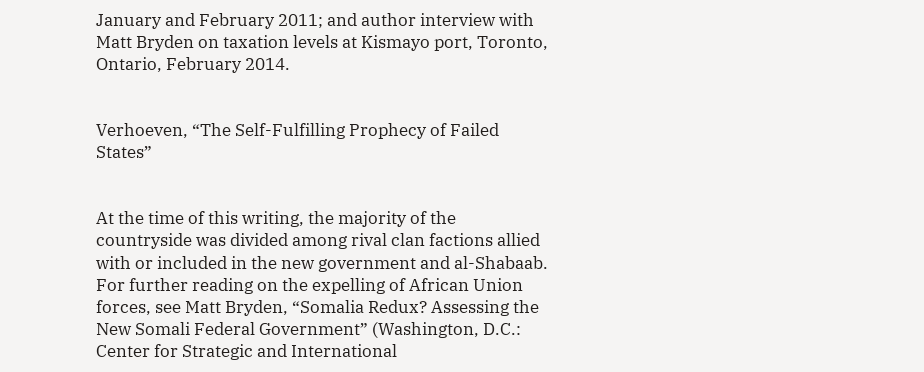January and February 2011; and author interview with Matt Bryden on taxation levels at Kismayo port, Toronto, Ontario, February 2014.


Verhoeven, “The Self-Fulfilling Prophecy of Failed States”


At the time of this writing, the majority of the countryside was divided among rival clan factions allied with or included in the new government and al-Shabaab. For further reading on the expelling of African Union forces, see Matt Bryden, “Somalia Redux? Assessing the New Somali Federal Government” (Washington, D.C.: Center for Strategic and International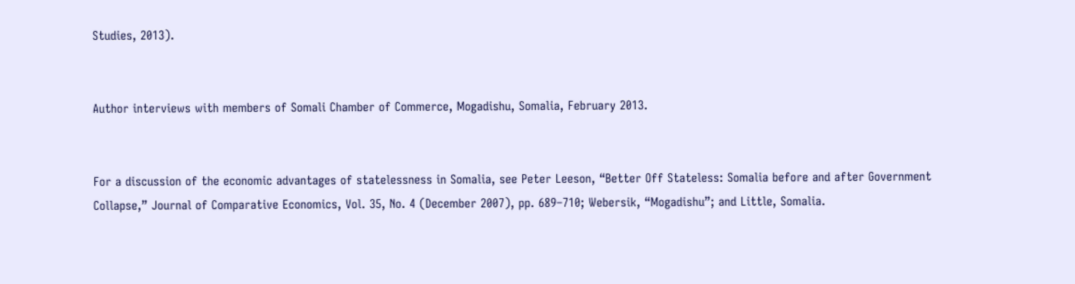Studies, 2013).


Author interviews with members of Somali Chamber of Commerce, Mogadishu, Somalia, February 2013.


For a discussion of the economic advantages of statelessness in Somalia, see Peter Leeson, “Better Off Stateless: Somalia before and after Government Collapse,” Journal of Comparative Economics, Vol. 35, No. 4 (December 2007), pp. 689–710; Webersik, “Mogadishu”; and Little, Somalia.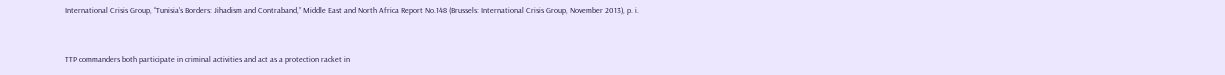International Crisis Group, “Tunisia's Borders: Jihadism and Contraband,” Middle East and North Africa Report No.148 (Brussels: International Crisis Group, November 2013), p. i.


TTP commanders both participate in criminal activities and act as a protection racket in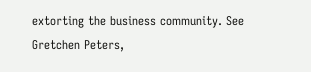extorting the business community. See Gretchen Peters,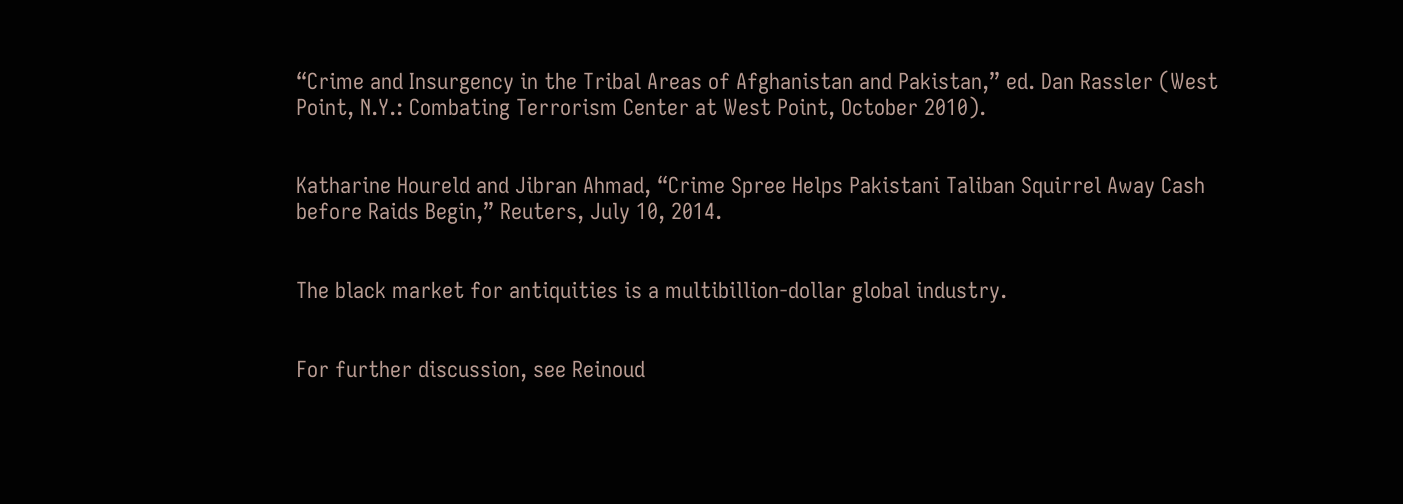“Crime and Insurgency in the Tribal Areas of Afghanistan and Pakistan,” ed. Dan Rassler (West Point, N.Y.: Combating Terrorism Center at West Point, October 2010).


Katharine Houreld and Jibran Ahmad, “Crime Spree Helps Pakistani Taliban Squirrel Away Cash before Raids Begin,” Reuters, July 10, 2014.


The black market for antiquities is a multibillion-dollar global industry.


For further discussion, see Reinoud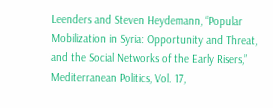Leenders and Steven Heydemann, “Popular Mobilization in Syria: Opportunity and Threat, and the Social Networks of the Early Risers,” Mediterranean Politics, Vol. 17,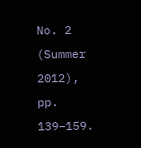No. 2 (Summer 2012), pp. 139–159.